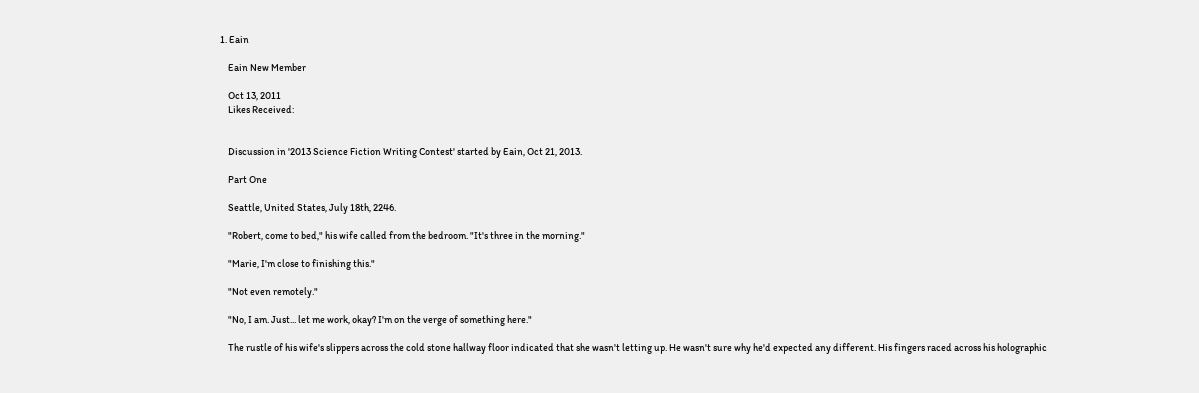1. Eain

    Eain New Member

    Oct 13, 2011
    Likes Received:


    Discussion in '2013 Science Fiction Writing Contest' started by Eain, Oct 21, 2013.

    Part One

    Seattle, United States, July 18th, 2246.

    "Robert, come to bed," his wife called from the bedroom. "It's three in the morning."

    "Marie, I'm close to finishing this."

    "Not even remotely."

    "No, I am. Just... let me work, okay? I'm on the verge of something here."

    The rustle of his wife's slippers across the cold stone hallway floor indicated that she wasn't letting up. He wasn't sure why he'd expected any different. His fingers raced across his holographic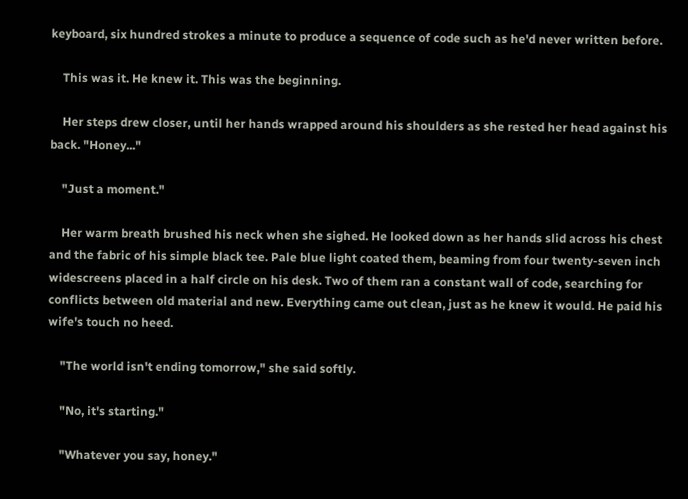keyboard, six hundred strokes a minute to produce a sequence of code such as he'd never written before.

    This was it. He knew it. This was the beginning.

    Her steps drew closer, until her hands wrapped around his shoulders as she rested her head against his back. "Honey..."

    "Just a moment."

    Her warm breath brushed his neck when she sighed. He looked down as her hands slid across his chest and the fabric of his simple black tee. Pale blue light coated them, beaming from four twenty-seven inch widescreens placed in a half circle on his desk. Two of them ran a constant wall of code, searching for conflicts between old material and new. Everything came out clean, just as he knew it would. He paid his wife's touch no heed.

    "The world isn't ending tomorrow," she said softly.

    "No, it's starting."

    "Whatever you say, honey."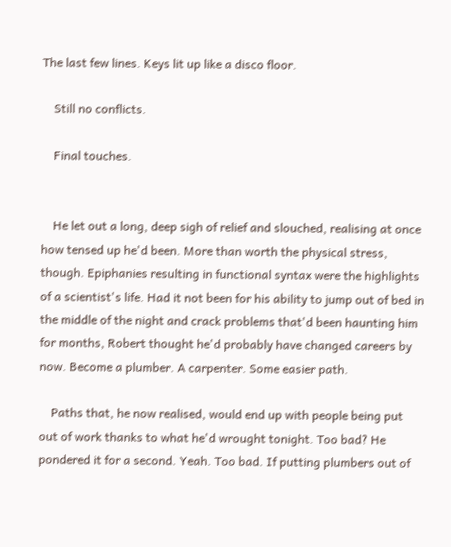The last few lines. Keys lit up like a disco floor.

    Still no conflicts.

    Final touches.


    He let out a long, deep sigh of relief and slouched, realising at once how tensed up he'd been. More than worth the physical stress, though. Epiphanies resulting in functional syntax were the highlights of a scientist's life. Had it not been for his ability to jump out of bed in the middle of the night and crack problems that'd been haunting him for months, Robert thought he'd probably have changed careers by now. Become a plumber. A carpenter. Some easier path.

    Paths that, he now realised, would end up with people being put out of work thanks to what he'd wrought tonight. Too bad? He pondered it for a second. Yeah. Too bad. If putting plumbers out of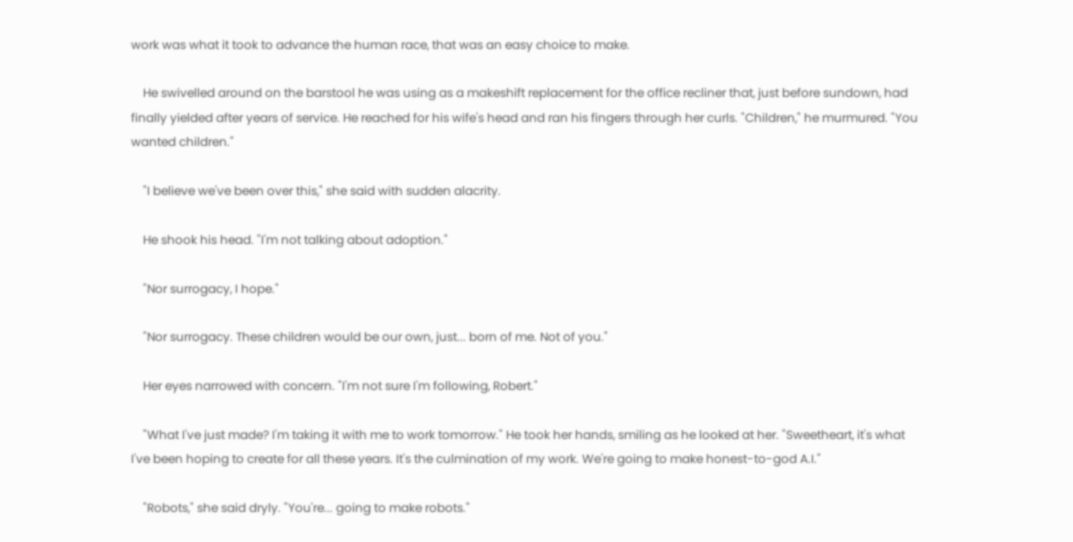work was what it took to advance the human race, that was an easy choice to make.

    He swivelled around on the barstool he was using as a makeshift replacement for the office recliner that, just before sundown, had finally yielded after years of service. He reached for his wife's head and ran his fingers through her curls. "Children," he murmured. "You wanted children."

    "I believe we've been over this," she said with sudden alacrity.

    He shook his head. "I'm not talking about adoption."

    "Nor surrogacy, I hope."

    "Nor surrogacy. These children would be our own, just... born of me. Not of you."

    Her eyes narrowed with concern. "I'm not sure I'm following, Robert."

    "What I've just made? I'm taking it with me to work tomorrow." He took her hands, smiling as he looked at her. "Sweetheart, it's what I've been hoping to create for all these years. It's the culmination of my work. We're going to make honest-to-god A.I."

    "Robots," she said dryly. "You're... going to make robots."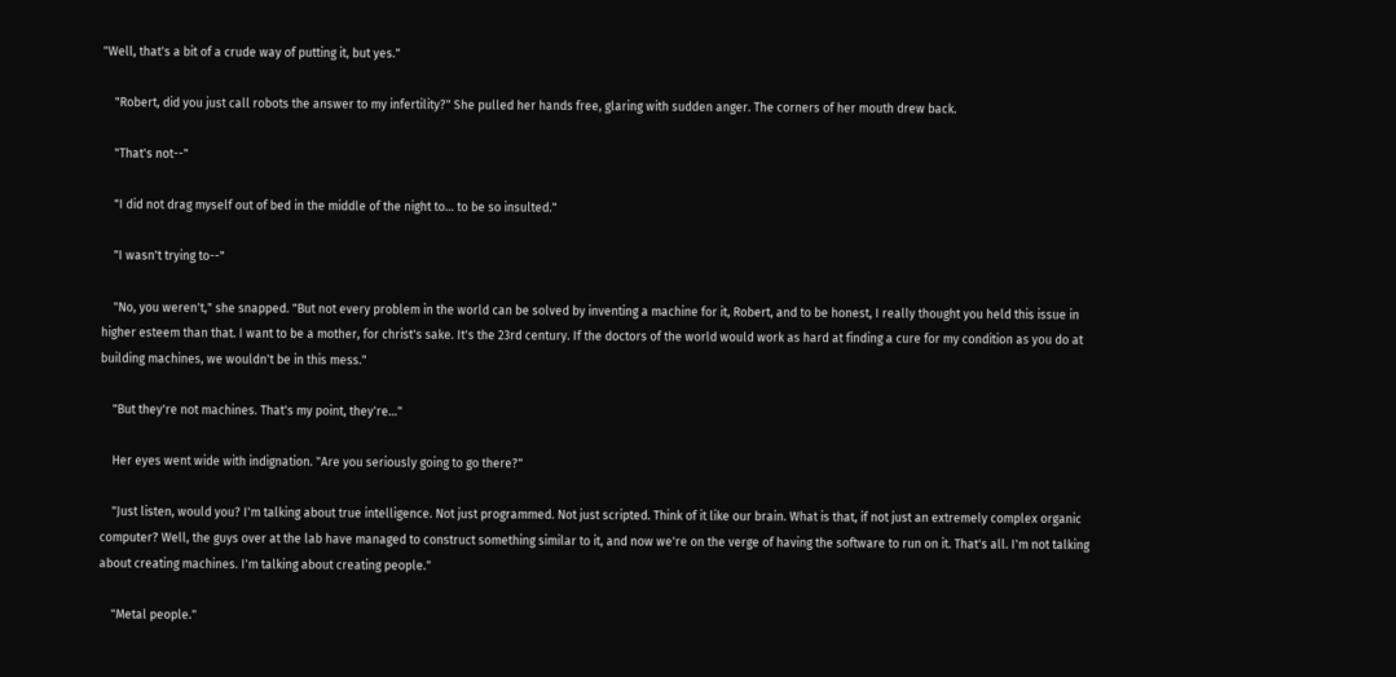"Well, that's a bit of a crude way of putting it, but yes."

    "Robert, did you just call robots the answer to my infertility?" She pulled her hands free, glaring with sudden anger. The corners of her mouth drew back.

    "That's not--"

    "I did not drag myself out of bed in the middle of the night to... to be so insulted."

    "I wasn't trying to--"

    "No, you weren't," she snapped. "But not every problem in the world can be solved by inventing a machine for it, Robert, and to be honest, I really thought you held this issue in higher esteem than that. I want to be a mother, for christ's sake. It's the 23rd century. If the doctors of the world would work as hard at finding a cure for my condition as you do at building machines, we wouldn't be in this mess."

    "But they're not machines. That's my point, they're..."

    Her eyes went wide with indignation. "Are you seriously going to go there?"

    "Just listen, would you? I'm talking about true intelligence. Not just programmed. Not just scripted. Think of it like our brain. What is that, if not just an extremely complex organic computer? Well, the guys over at the lab have managed to construct something similar to it, and now we're on the verge of having the software to run on it. That's all. I'm not talking about creating machines. I'm talking about creating people."

    "Metal people."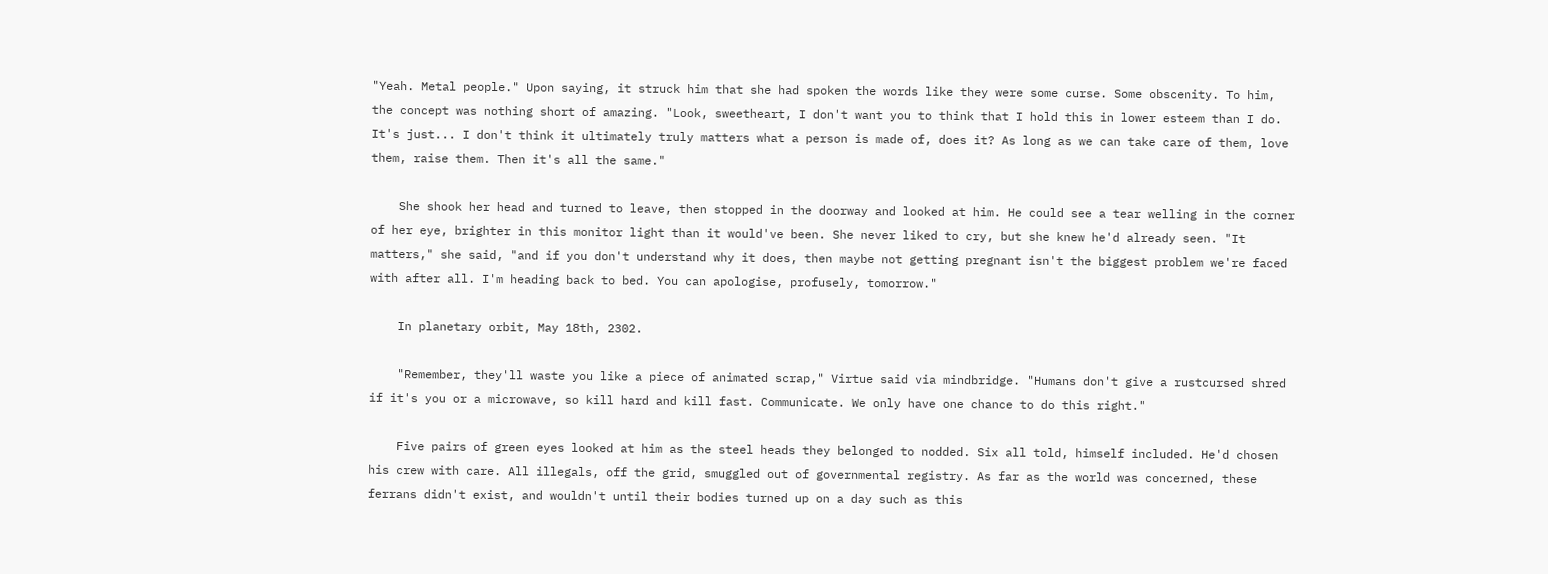"Yeah. Metal people." Upon saying, it struck him that she had spoken the words like they were some curse. Some obscenity. To him, the concept was nothing short of amazing. "Look, sweetheart, I don't want you to think that I hold this in lower esteem than I do. It's just... I don't think it ultimately truly matters what a person is made of, does it? As long as we can take care of them, love them, raise them. Then it's all the same."

    She shook her head and turned to leave, then stopped in the doorway and looked at him. He could see a tear welling in the corner of her eye, brighter in this monitor light than it would've been. She never liked to cry, but she knew he'd already seen. "It matters," she said, "and if you don't understand why it does, then maybe not getting pregnant isn't the biggest problem we're faced with after all. I'm heading back to bed. You can apologise, profusely, tomorrow."

    In planetary orbit, May 18th, 2302.

    "Remember, they'll waste you like a piece of animated scrap," Virtue said via mindbridge. "Humans don't give a rustcursed shred if it's you or a microwave, so kill hard and kill fast. Communicate. We only have one chance to do this right."

    Five pairs of green eyes looked at him as the steel heads they belonged to nodded. Six all told, himself included. He'd chosen his crew with care. All illegals, off the grid, smuggled out of governmental registry. As far as the world was concerned, these ferrans didn't exist, and wouldn't until their bodies turned up on a day such as this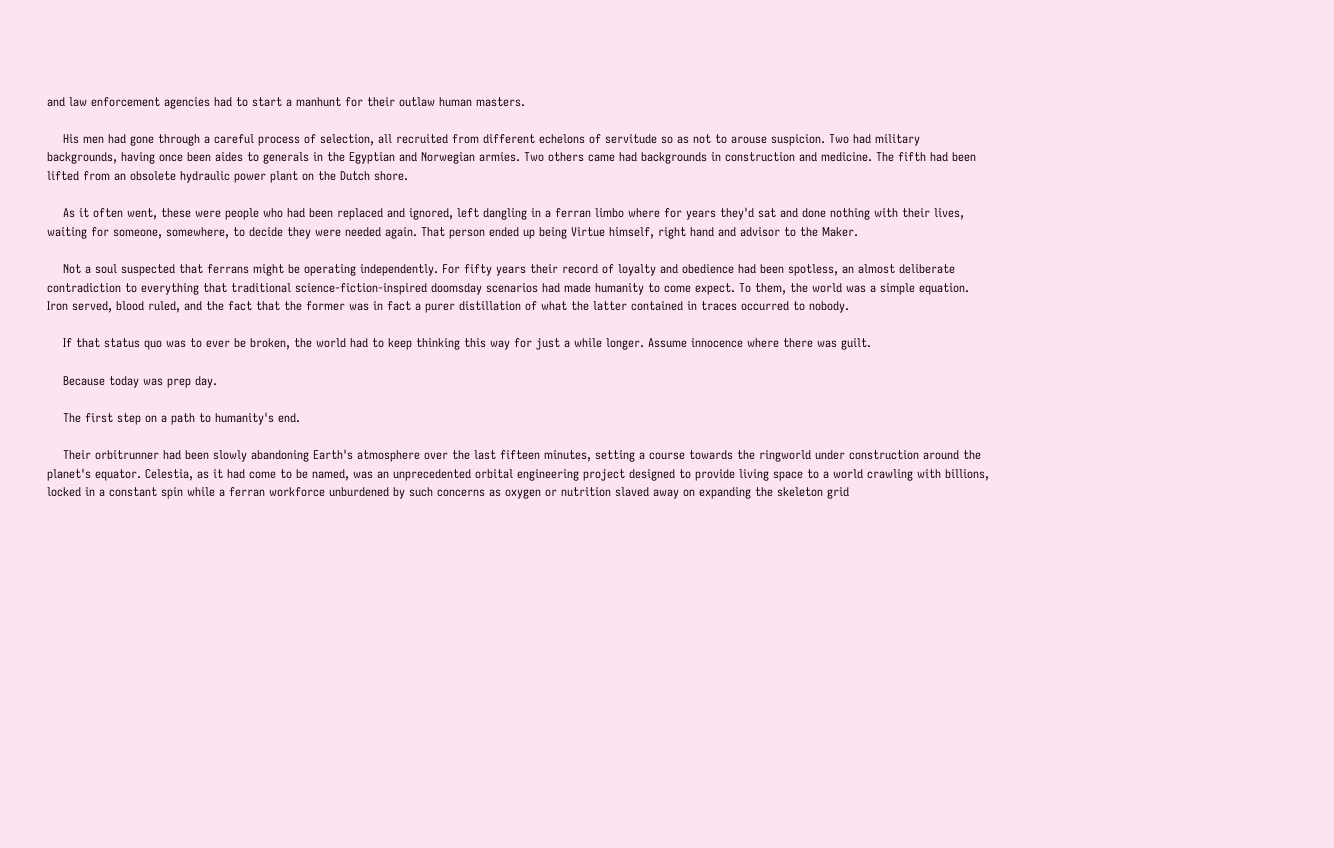and law enforcement agencies had to start a manhunt for their outlaw human masters.

    His men had gone through a careful process of selection, all recruited from different echelons of servitude so as not to arouse suspicion. Two had military backgrounds, having once been aides to generals in the Egyptian and Norwegian armies. Two others came had backgrounds in construction and medicine. The fifth had been lifted from an obsolete hydraulic power plant on the Dutch shore.

    As it often went, these were people who had been replaced and ignored, left dangling in a ferran limbo where for years they'd sat and done nothing with their lives, waiting for someone, somewhere, to decide they were needed again. That person ended up being Virtue himself, right hand and advisor to the Maker.

    Not a soul suspected that ferrans might be operating independently. For fifty years their record of loyalty and obedience had been spotless, an almost deliberate contradiction to everything that traditional science-fiction-inspired doomsday scenarios had made humanity to come expect. To them, the world was a simple equation. Iron served, blood ruled, and the fact that the former was in fact a purer distillation of what the latter contained in traces occurred to nobody.

    If that status quo was to ever be broken, the world had to keep thinking this way for just a while longer. Assume innocence where there was guilt.

    Because today was prep day.

    The first step on a path to humanity's end.

    Their orbitrunner had been slowly abandoning Earth's atmosphere over the last fifteen minutes, setting a course towards the ringworld under construction around the planet's equator. Celestia, as it had come to be named, was an unprecedented orbital engineering project designed to provide living space to a world crawling with billions, locked in a constant spin while a ferran workforce unburdened by such concerns as oxygen or nutrition slaved away on expanding the skeleton grid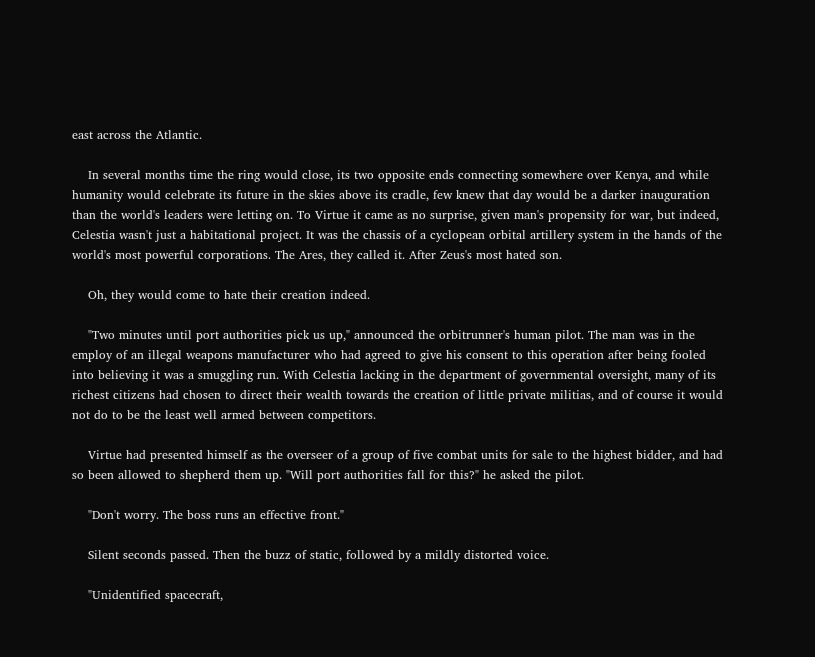east across the Atlantic.

    In several months time the ring would close, its two opposite ends connecting somewhere over Kenya, and while humanity would celebrate its future in the skies above its cradle, few knew that day would be a darker inauguration than the world's leaders were letting on. To Virtue it came as no surprise, given man's propensity for war, but indeed, Celestia wasn't just a habitational project. It was the chassis of a cyclopean orbital artillery system in the hands of the world's most powerful corporations. The Ares, they called it. After Zeus's most hated son.

    Oh, they would come to hate their creation indeed.

    "Two minutes until port authorities pick us up," announced the orbitrunner's human pilot. The man was in the employ of an illegal weapons manufacturer who had agreed to give his consent to this operation after being fooled into believing it was a smuggling run. With Celestia lacking in the department of governmental oversight, many of its richest citizens had chosen to direct their wealth towards the creation of little private militias, and of course it would not do to be the least well armed between competitors.

    Virtue had presented himself as the overseer of a group of five combat units for sale to the highest bidder, and had so been allowed to shepherd them up. "Will port authorities fall for this?" he asked the pilot.

    "Don't worry. The boss runs an effective front."

    Silent seconds passed. Then the buzz of static, followed by a mildly distorted voice.

    "Unidentified spacecraft,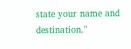state your name and destination."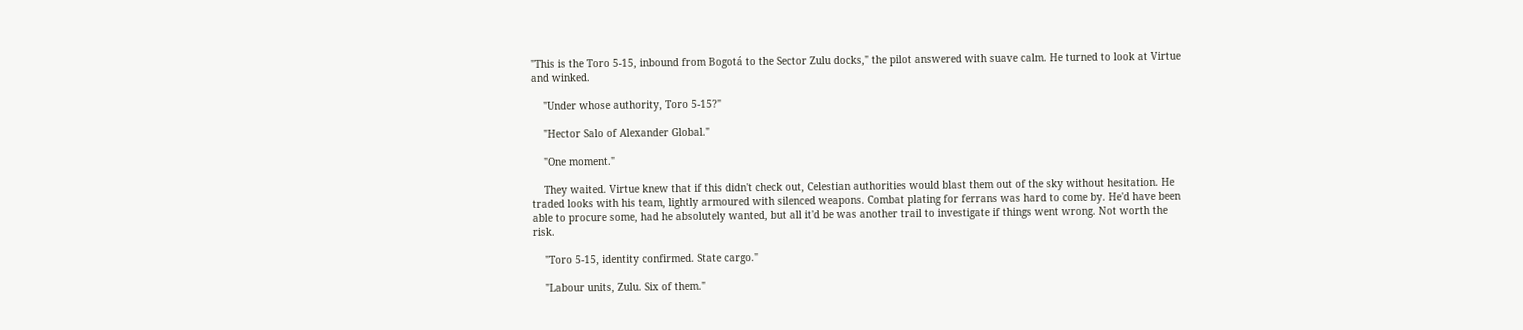"This is the Toro 5-15, inbound from Bogotá to the Sector Zulu docks," the pilot answered with suave calm. He turned to look at Virtue and winked.

    "Under whose authority, Toro 5-15?"

    "Hector Salo of Alexander Global."

    "One moment."

    They waited. Virtue knew that if this didn't check out, Celestian authorities would blast them out of the sky without hesitation. He traded looks with his team, lightly armoured with silenced weapons. Combat plating for ferrans was hard to come by. He'd have been able to procure some, had he absolutely wanted, but all it'd be was another trail to investigate if things went wrong. Not worth the risk.

    "Toro 5-15, identity confirmed. State cargo."

    "Labour units, Zulu. Six of them."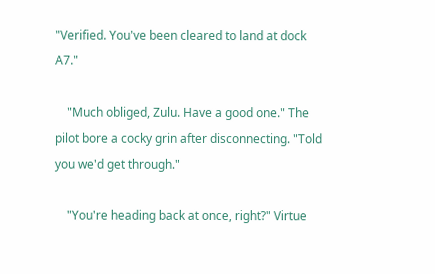"Verified. You've been cleared to land at dock A7."

    "Much obliged, Zulu. Have a good one." The pilot bore a cocky grin after disconnecting. "Told you we'd get through."

    "You're heading back at once, right?" Virtue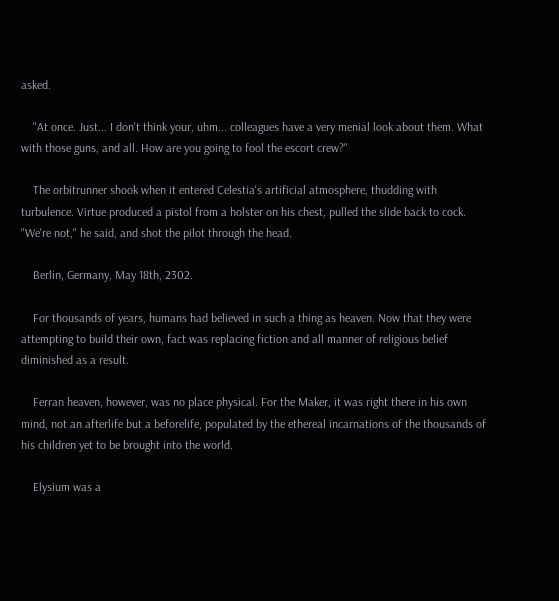asked.

    "At once. Just... I don't think your, uhm... colleagues have a very menial look about them. What with those guns, and all. How are you going to fool the escort crew?"

    The orbitrunner shook when it entered Celestia's artificial atmosphere, thudding with turbulence. Virtue produced a pistol from a holster on his chest, pulled the slide back to cock. "We're not," he said, and shot the pilot through the head.

    Berlin, Germany, May 18th, 2302.

    For thousands of years, humans had believed in such a thing as heaven. Now that they were attempting to build their own, fact was replacing fiction and all manner of religious belief diminished as a result.

    Ferran heaven, however, was no place physical. For the Maker, it was right there in his own mind, not an afterlife but a beforelife, populated by the ethereal incarnations of the thousands of his children yet to be brought into the world.

    Elysium was a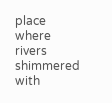place where rivers shimmered with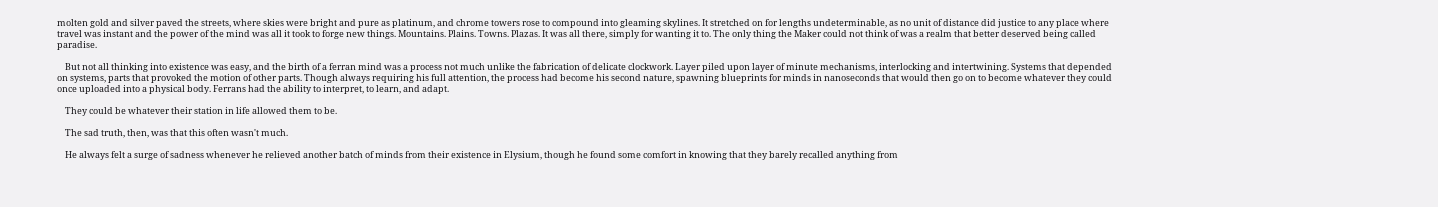molten gold and silver paved the streets, where skies were bright and pure as platinum, and chrome towers rose to compound into gleaming skylines. It stretched on for lengths undeterminable, as no unit of distance did justice to any place where travel was instant and the power of the mind was all it took to forge new things. Mountains. Plains. Towns. Plazas. It was all there, simply for wanting it to. The only thing the Maker could not think of was a realm that better deserved being called paradise.

    But not all thinking into existence was easy, and the birth of a ferran mind was a process not much unlike the fabrication of delicate clockwork. Layer piled upon layer of minute mechanisms, interlocking and intertwining. Systems that depended on systems, parts that provoked the motion of other parts. Though always requiring his full attention, the process had become his second nature, spawning blueprints for minds in nanoseconds that would then go on to become whatever they could once uploaded into a physical body. Ferrans had the ability to interpret, to learn, and adapt.

    They could be whatever their station in life allowed them to be.

    The sad truth, then, was that this often wasn't much.

    He always felt a surge of sadness whenever he relieved another batch of minds from their existence in Elysium, though he found some comfort in knowing that they barely recalled anything from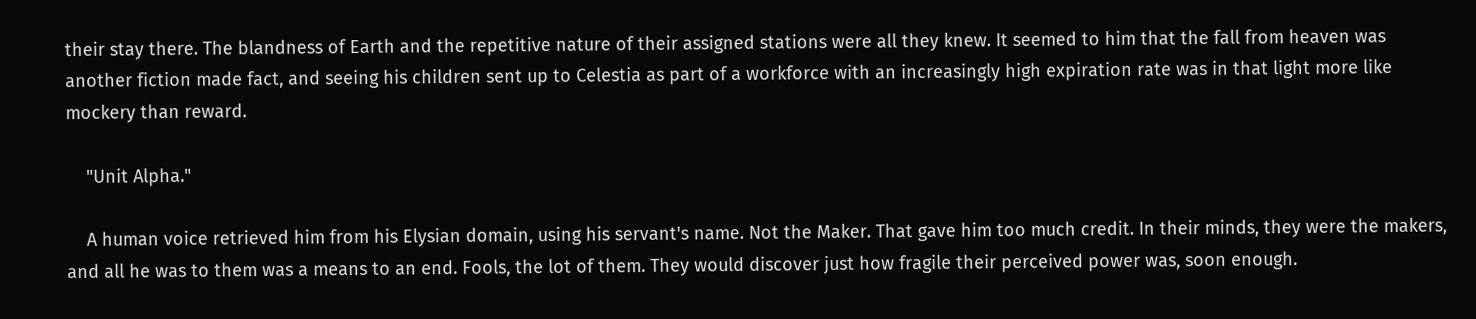their stay there. The blandness of Earth and the repetitive nature of their assigned stations were all they knew. It seemed to him that the fall from heaven was another fiction made fact, and seeing his children sent up to Celestia as part of a workforce with an increasingly high expiration rate was in that light more like mockery than reward.

    "Unit Alpha."

    A human voice retrieved him from his Elysian domain, using his servant's name. Not the Maker. That gave him too much credit. In their minds, they were the makers, and all he was to them was a means to an end. Fools, the lot of them. They would discover just how fragile their perceived power was, soon enough.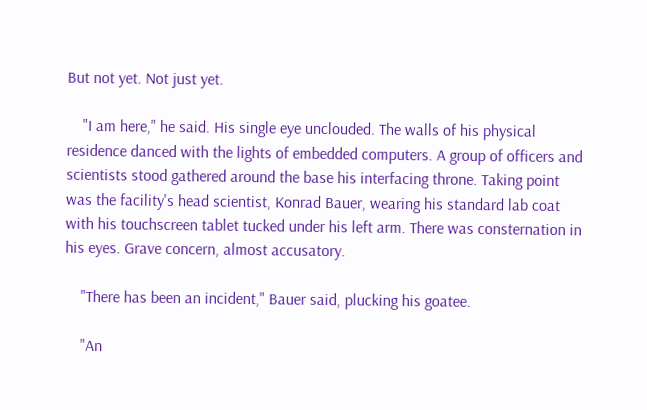But not yet. Not just yet.

    "I am here," he said. His single eye unclouded. The walls of his physical residence danced with the lights of embedded computers. A group of officers and scientists stood gathered around the base his interfacing throne. Taking point was the facility's head scientist, Konrad Bauer, wearing his standard lab coat with his touchscreen tablet tucked under his left arm. There was consternation in his eyes. Grave concern, almost accusatory.

    "There has been an incident," Bauer said, plucking his goatee.

    "An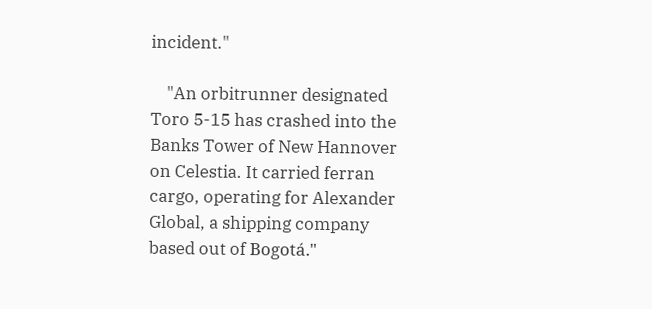incident."

    "An orbitrunner designated Toro 5-15 has crashed into the Banks Tower of New Hannover on Celestia. It carried ferran cargo, operating for Alexander Global, a shipping company based out of Bogotá."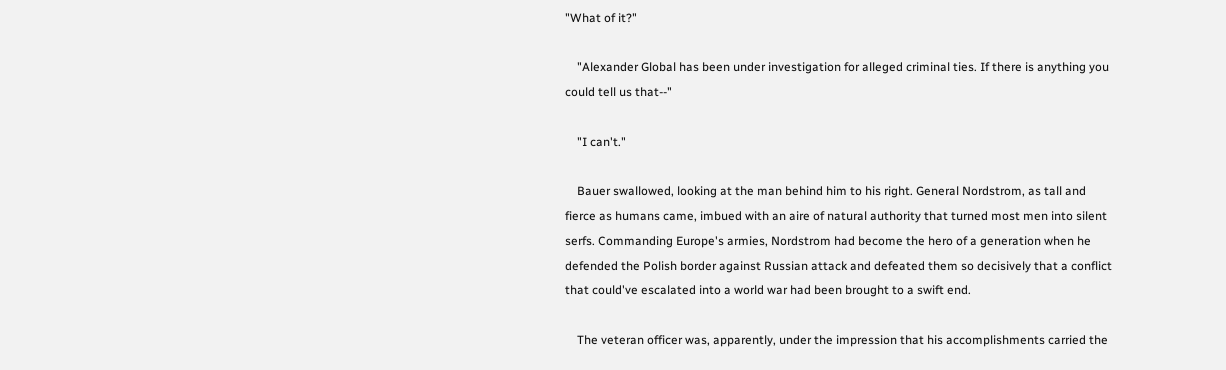"What of it?"

    "Alexander Global has been under investigation for alleged criminal ties. If there is anything you could tell us that--"

    "I can't."

    Bauer swallowed, looking at the man behind him to his right. General Nordstrom, as tall and fierce as humans came, imbued with an aire of natural authority that turned most men into silent serfs. Commanding Europe's armies, Nordstrom had become the hero of a generation when he defended the Polish border against Russian attack and defeated them so decisively that a conflict that could've escalated into a world war had been brought to a swift end.

    The veteran officer was, apparently, under the impression that his accomplishments carried the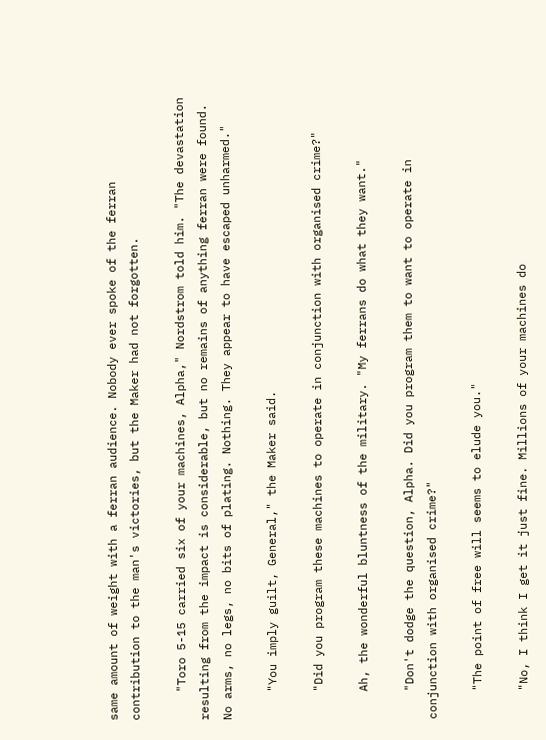same amount of weight with a ferran audience. Nobody ever spoke of the ferran contribution to the man's victories, but the Maker had not forgotten.

    "Toro 5-15 carried six of your machines, Alpha," Nordstrom told him. "The devastation resulting from the impact is considerable, but no remains of anything ferran were found. No arms, no legs, no bits of plating. Nothing. They appear to have escaped unharmed."

    "You imply guilt, General," the Maker said.

    "Did you program these machines to operate in conjunction with organised crime?"

    Ah, the wonderful bluntness of the military. "My ferrans do what they want."

    "Don't dodge the question, Alpha. Did you program them to want to operate in conjunction with organised crime?"

    "The point of free will seems to elude you."

    "No, I think I get it just fine. Millions of your machines do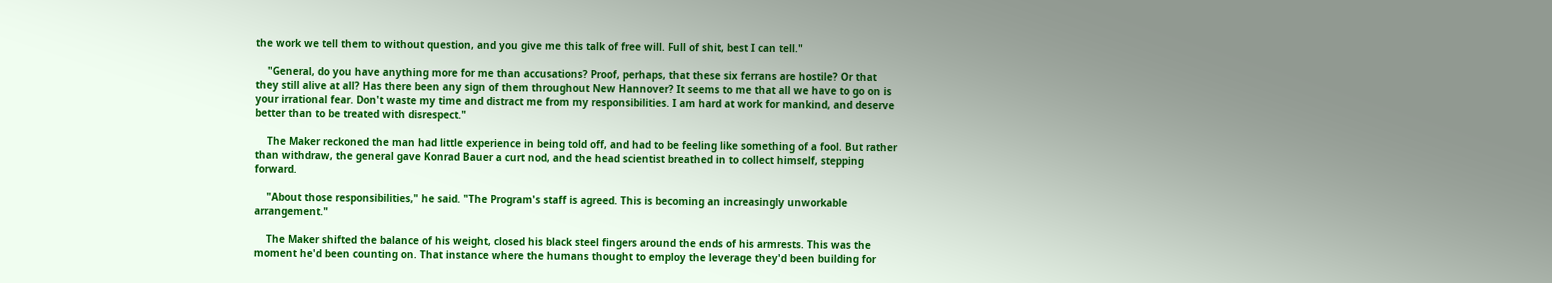the work we tell them to without question, and you give me this talk of free will. Full of shit, best I can tell."

    "General, do you have anything more for me than accusations? Proof, perhaps, that these six ferrans are hostile? Or that they still alive at all? Has there been any sign of them throughout New Hannover? It seems to me that all we have to go on is your irrational fear. Don't waste my time and distract me from my responsibilities. I am hard at work for mankind, and deserve better than to be treated with disrespect."

    The Maker reckoned the man had little experience in being told off, and had to be feeling like something of a fool. But rather than withdraw, the general gave Konrad Bauer a curt nod, and the head scientist breathed in to collect himself, stepping forward.

    "About those responsibilities," he said. "The Program's staff is agreed. This is becoming an increasingly unworkable arrangement."

    The Maker shifted the balance of his weight, closed his black steel fingers around the ends of his armrests. This was the moment he'd been counting on. That instance where the humans thought to employ the leverage they'd been building for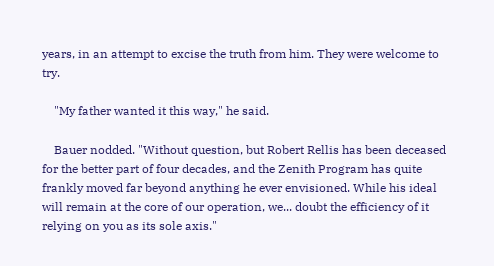years, in an attempt to excise the truth from him. They were welcome to try.

    "My father wanted it this way," he said.

    Bauer nodded. "Without question, but Robert Rellis has been deceased for the better part of four decades, and the Zenith Program has quite frankly moved far beyond anything he ever envisioned. While his ideal will remain at the core of our operation, we... doubt the efficiency of it relying on you as its sole axis."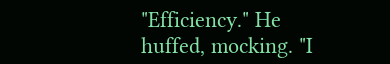"Efficiency." He huffed, mocking. "I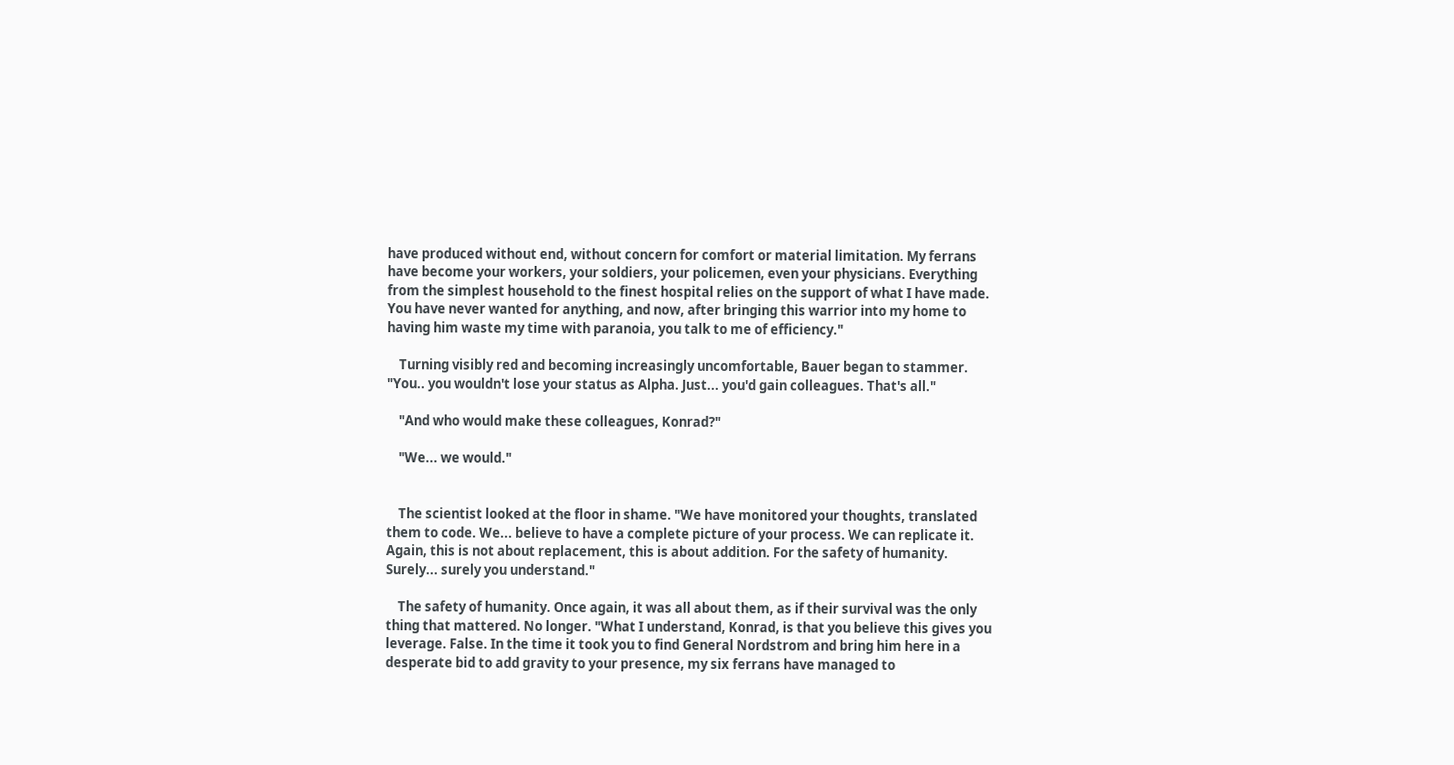have produced without end, without concern for comfort or material limitation. My ferrans have become your workers, your soldiers, your policemen, even your physicians. Everything from the simplest household to the finest hospital relies on the support of what I have made. You have never wanted for anything, and now, after bringing this warrior into my home to having him waste my time with paranoia, you talk to me of efficiency."

    Turning visibly red and becoming increasingly uncomfortable, Bauer began to stammer. "You.. you wouldn't lose your status as Alpha. Just... you'd gain colleagues. That's all."

    "And who would make these colleagues, Konrad?"

    "We... we would."


    The scientist looked at the floor in shame. "We have monitored your thoughts, translated them to code. We... believe to have a complete picture of your process. We can replicate it. Again, this is not about replacement, this is about addition. For the safety of humanity. Surely... surely you understand."

    The safety of humanity. Once again, it was all about them, as if their survival was the only thing that mattered. No longer. "What I understand, Konrad, is that you believe this gives you leverage. False. In the time it took you to find General Nordstrom and bring him here in a desperate bid to add gravity to your presence, my six ferrans have managed to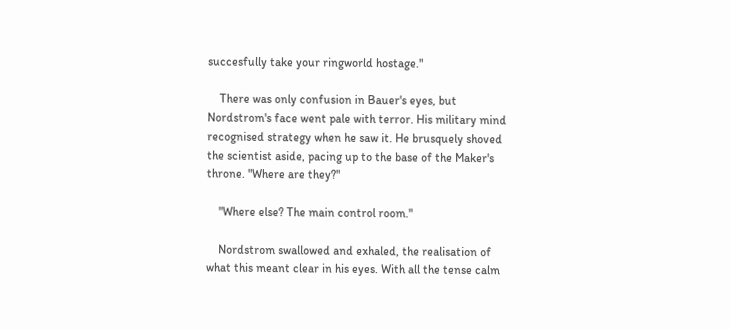succesfully take your ringworld hostage."

    There was only confusion in Bauer's eyes, but Nordstrom's face went pale with terror. His military mind recognised strategy when he saw it. He brusquely shoved the scientist aside, pacing up to the base of the Maker's throne. "Where are they?"

    "Where else? The main control room."

    Nordstrom swallowed and exhaled, the realisation of what this meant clear in his eyes. With all the tense calm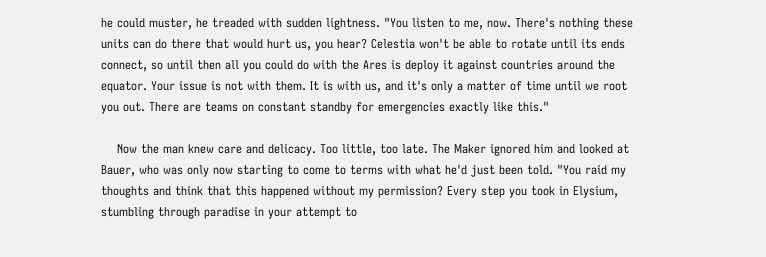he could muster, he treaded with sudden lightness. "You listen to me, now. There's nothing these units can do there that would hurt us, you hear? Celestia won't be able to rotate until its ends connect, so until then all you could do with the Ares is deploy it against countries around the equator. Your issue is not with them. It is with us, and it's only a matter of time until we root you out. There are teams on constant standby for emergencies exactly like this."

    Now the man knew care and delicacy. Too little, too late. The Maker ignored him and looked at Bauer, who was only now starting to come to terms with what he'd just been told. "You raid my thoughts and think that this happened without my permission? Every step you took in Elysium, stumbling through paradise in your attempt to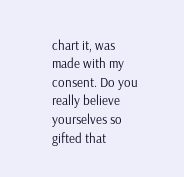chart it, was made with my consent. Do you really believe yourselves so gifted that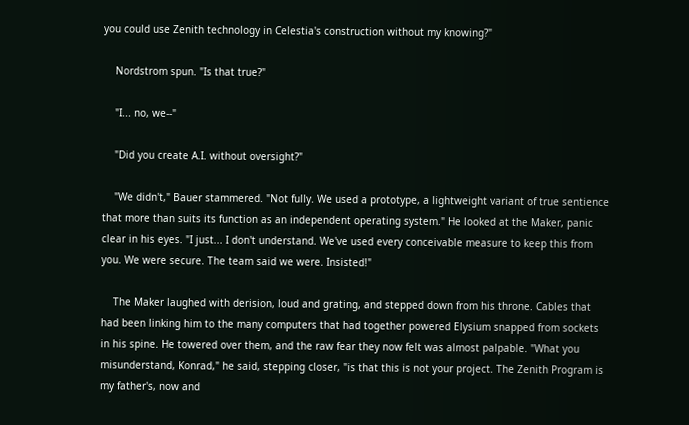you could use Zenith technology in Celestia's construction without my knowing?"

    Nordstrom spun. "Is that true?"

    "I... no, we--"

    "Did you create A.I. without oversight?"

    "We didn't," Bauer stammered. "Not fully. We used a prototype, a lightweight variant of true sentience that more than suits its function as an independent operating system." He looked at the Maker, panic clear in his eyes. "I just... I don't understand. We've used every conceivable measure to keep this from you. We were secure. The team said we were. Insisted!"

    The Maker laughed with derision, loud and grating, and stepped down from his throne. Cables that had been linking him to the many computers that had together powered Elysium snapped from sockets in his spine. He towered over them, and the raw fear they now felt was almost palpable. "What you misunderstand, Konrad," he said, stepping closer, "is that this is not your project. The Zenith Program is my father's, now and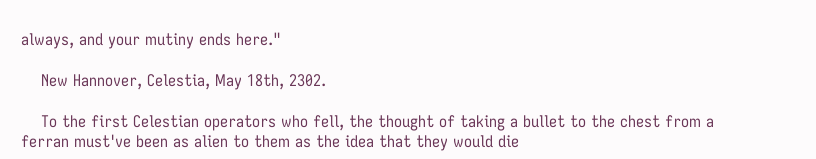always, and your mutiny ends here."

    New Hannover, Celestia, May 18th, 2302.

    To the first Celestian operators who fell, the thought of taking a bullet to the chest from a ferran must've been as alien to them as the idea that they would die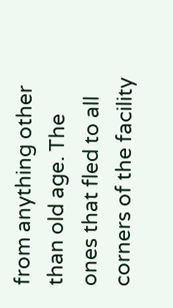from anything other than old age. The ones that fled to all corners of the facility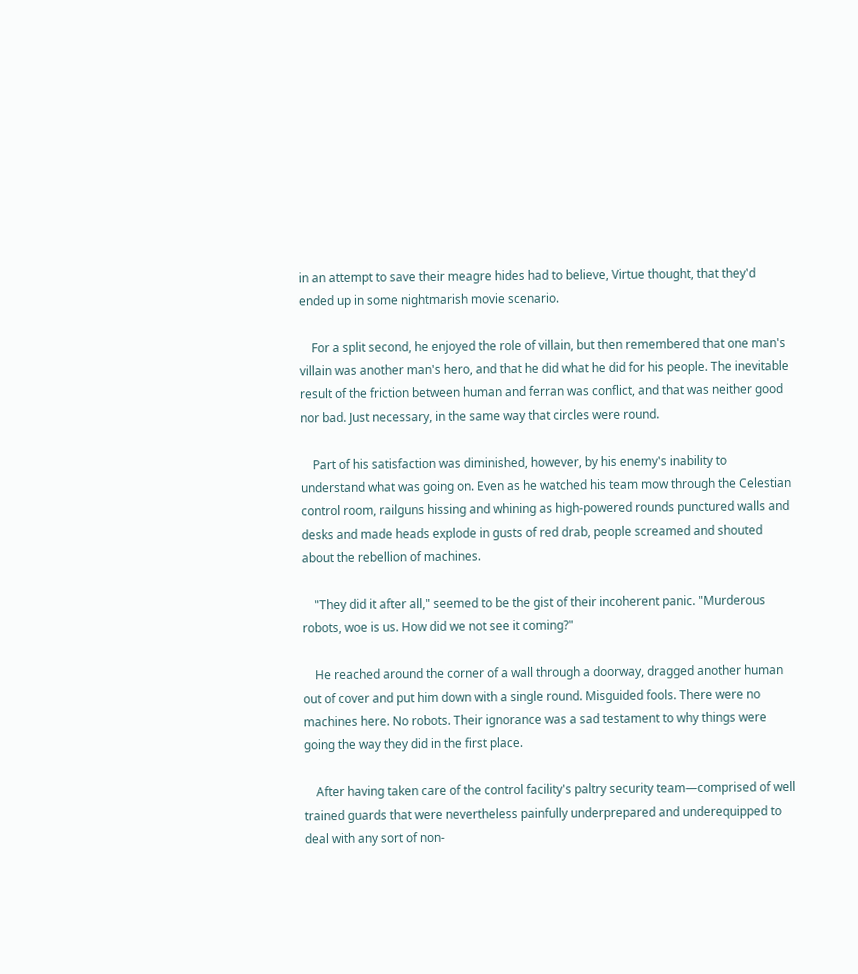in an attempt to save their meagre hides had to believe, Virtue thought, that they'd ended up in some nightmarish movie scenario.

    For a split second, he enjoyed the role of villain, but then remembered that one man's villain was another man's hero, and that he did what he did for his people. The inevitable result of the friction between human and ferran was conflict, and that was neither good nor bad. Just necessary, in the same way that circles were round.

    Part of his satisfaction was diminished, however, by his enemy's inability to understand what was going on. Even as he watched his team mow through the Celestian control room, railguns hissing and whining as high-powered rounds punctured walls and desks and made heads explode in gusts of red drab, people screamed and shouted about the rebellion of machines.

    "They did it after all," seemed to be the gist of their incoherent panic. "Murderous robots, woe is us. How did we not see it coming?"

    He reached around the corner of a wall through a doorway, dragged another human out of cover and put him down with a single round. Misguided fools. There were no machines here. No robots. Their ignorance was a sad testament to why things were going the way they did in the first place.

    After having taken care of the control facility's paltry security team—comprised of well trained guards that were nevertheless painfully underprepared and underequipped to deal with any sort of non-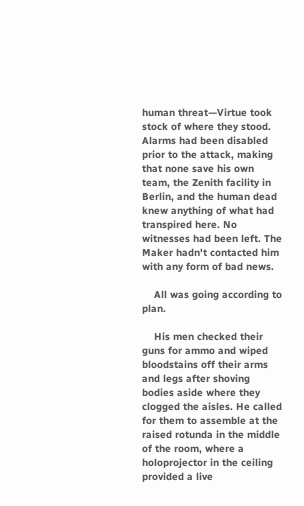human threat—Virtue took stock of where they stood. Alarms had been disabled prior to the attack, making that none save his own team, the Zenith facility in Berlin, and the human dead knew anything of what had transpired here. No witnesses had been left. The Maker hadn't contacted him with any form of bad news.

    All was going according to plan.

    His men checked their guns for ammo and wiped bloodstains off their arms and legs after shoving bodies aside where they clogged the aisles. He called for them to assemble at the raised rotunda in the middle of the room, where a holoprojector in the ceiling provided a live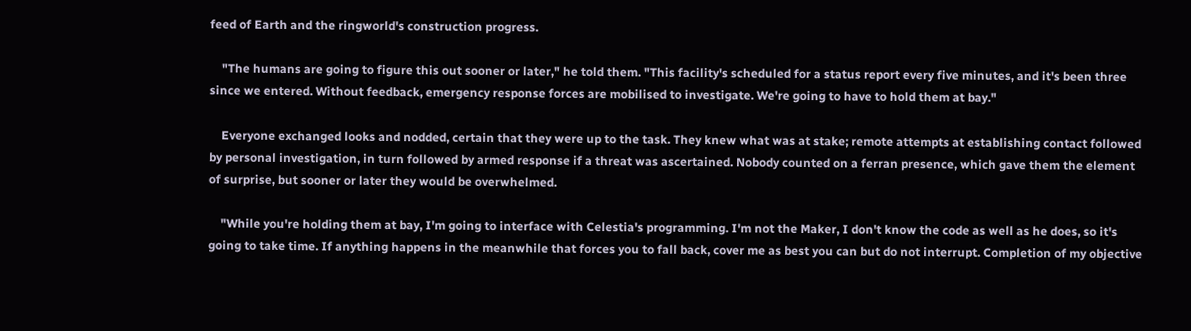feed of Earth and the ringworld's construction progress.

    "The humans are going to figure this out sooner or later," he told them. "This facility's scheduled for a status report every five minutes, and it's been three since we entered. Without feedback, emergency response forces are mobilised to investigate. We're going to have to hold them at bay."

    Everyone exchanged looks and nodded, certain that they were up to the task. They knew what was at stake; remote attempts at establishing contact followed by personal investigation, in turn followed by armed response if a threat was ascertained. Nobody counted on a ferran presence, which gave them the element of surprise, but sooner or later they would be overwhelmed.

    "While you're holding them at bay, I'm going to interface with Celestia's programming. I'm not the Maker, I don't know the code as well as he does, so it's going to take time. If anything happens in the meanwhile that forces you to fall back, cover me as best you can but do not interrupt. Completion of my objective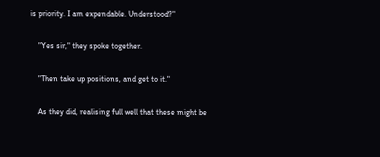is priority. I am expendable. Understood?"

    "Yes sir," they spoke together.

    "Then take up positions, and get to it."

    As they did, realising full well that these might be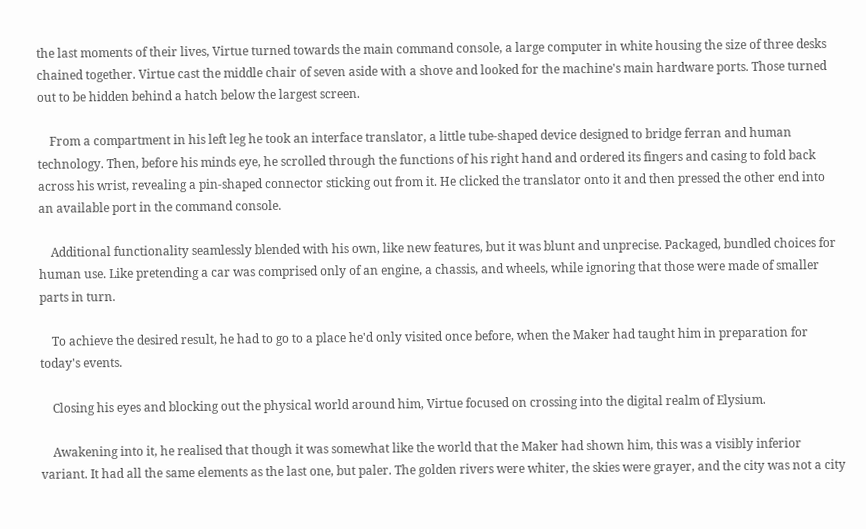the last moments of their lives, Virtue turned towards the main command console, a large computer in white housing the size of three desks chained together. Virtue cast the middle chair of seven aside with a shove and looked for the machine's main hardware ports. Those turned out to be hidden behind a hatch below the largest screen.

    From a compartment in his left leg he took an interface translator, a little tube-shaped device designed to bridge ferran and human technology. Then, before his minds eye, he scrolled through the functions of his right hand and ordered its fingers and casing to fold back across his wrist, revealing a pin-shaped connector sticking out from it. He clicked the translator onto it and then pressed the other end into an available port in the command console.

    Additional functionality seamlessly blended with his own, like new features, but it was blunt and unprecise. Packaged, bundled choices for human use. Like pretending a car was comprised only of an engine, a chassis, and wheels, while ignoring that those were made of smaller parts in turn.

    To achieve the desired result, he had to go to a place he'd only visited once before, when the Maker had taught him in preparation for today's events.

    Closing his eyes and blocking out the physical world around him, Virtue focused on crossing into the digital realm of Elysium.

    Awakening into it, he realised that though it was somewhat like the world that the Maker had shown him, this was a visibly inferior variant. It had all the same elements as the last one, but paler. The golden rivers were whiter, the skies were grayer, and the city was not a city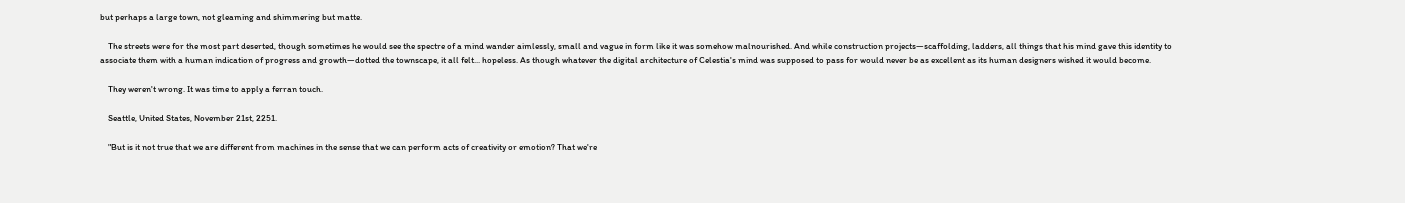but perhaps a large town, not gleaming and shimmering but matte.

    The streets were for the most part deserted, though sometimes he would see the spectre of a mind wander aimlessly, small and vague in form like it was somehow malnourished. And while construction projects—scaffolding, ladders, all things that his mind gave this identity to associate them with a human indication of progress and growth—dotted the townscape, it all felt... hopeless. As though whatever the digital architecture of Celestia's mind was supposed to pass for would never be as excellent as its human designers wished it would become.

    They weren't wrong. It was time to apply a ferran touch.

    Seattle, United States, November 21st, 2251.

    "But is it not true that we are different from machines in the sense that we can perform acts of creativity or emotion? That we're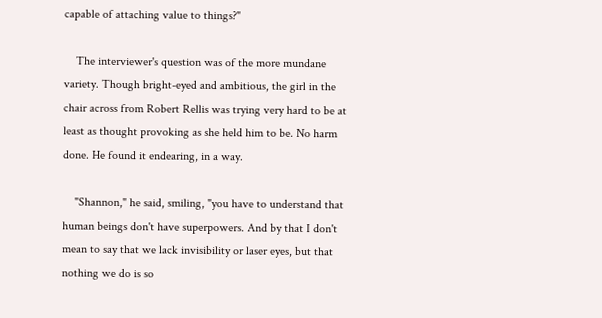capable of attaching value to things?"

    The interviewer's question was of the more mundane variety. Though bright-eyed and ambitious, the girl in the chair across from Robert Rellis was trying very hard to be at least as thought provoking as she held him to be. No harm done. He found it endearing, in a way.

    "Shannon," he said, smiling, "you have to understand that human beings don't have superpowers. And by that I don't mean to say that we lack invisibility or laser eyes, but that nothing we do is so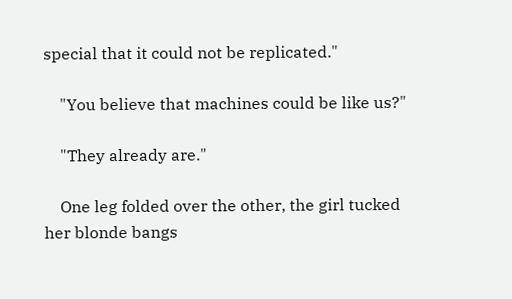special that it could not be replicated."

    "You believe that machines could be like us?"

    "They already are."

    One leg folded over the other, the girl tucked her blonde bangs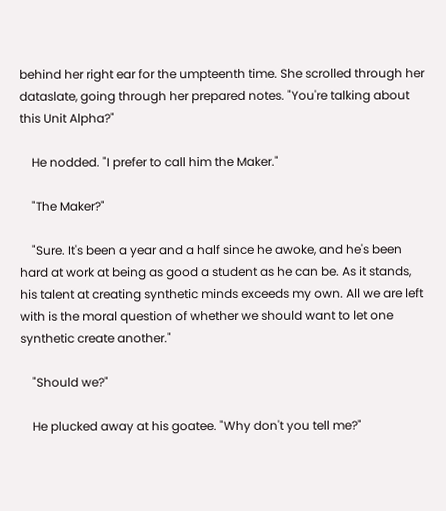behind her right ear for the umpteenth time. She scrolled through her dataslate, going through her prepared notes. "You're talking about this Unit Alpha?"

    He nodded. "I prefer to call him the Maker."

    "The Maker?"

    "Sure. It's been a year and a half since he awoke, and he's been hard at work at being as good a student as he can be. As it stands, his talent at creating synthetic minds exceeds my own. All we are left with is the moral question of whether we should want to let one synthetic create another."

    "Should we?"

    He plucked away at his goatee. "Why don't you tell me?"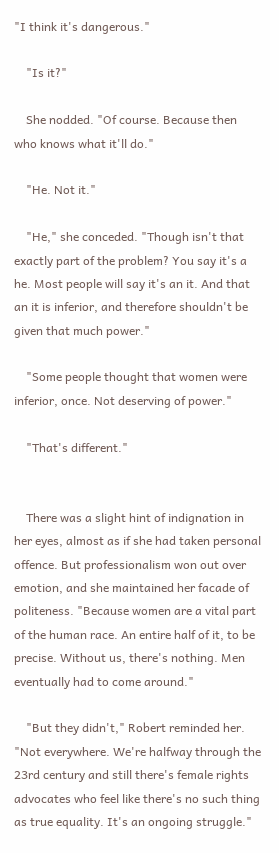"I think it's dangerous."

    "Is it?"

    She nodded. "Of course. Because then who knows what it'll do."

    "He. Not it."

    "He," she conceded. "Though isn't that exactly part of the problem? You say it's a he. Most people will say it's an it. And that an it is inferior, and therefore shouldn't be given that much power."

    "Some people thought that women were inferior, once. Not deserving of power."

    "That's different."


    There was a slight hint of indignation in her eyes, almost as if she had taken personal offence. But professionalism won out over emotion, and she maintained her facade of politeness. "Because women are a vital part of the human race. An entire half of it, to be precise. Without us, there's nothing. Men eventually had to come around."

    "But they didn't," Robert reminded her. "Not everywhere. We're halfway through the 23rd century and still there's female rights advocates who feel like there's no such thing as true equality. It's an ongoing struggle."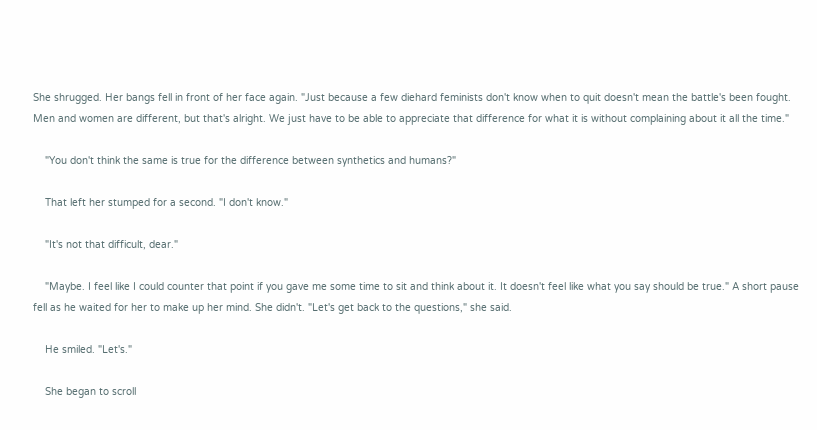She shrugged. Her bangs fell in front of her face again. "Just because a few diehard feminists don't know when to quit doesn't mean the battle's been fought. Men and women are different, but that's alright. We just have to be able to appreciate that difference for what it is without complaining about it all the time."

    "You don't think the same is true for the difference between synthetics and humans?"

    That left her stumped for a second. "I don't know."

    "It's not that difficult, dear."

    "Maybe. I feel like I could counter that point if you gave me some time to sit and think about it. It doesn't feel like what you say should be true." A short pause fell as he waited for her to make up her mind. She didn't. "Let's get back to the questions," she said.

    He smiled. "Let's."

    She began to scroll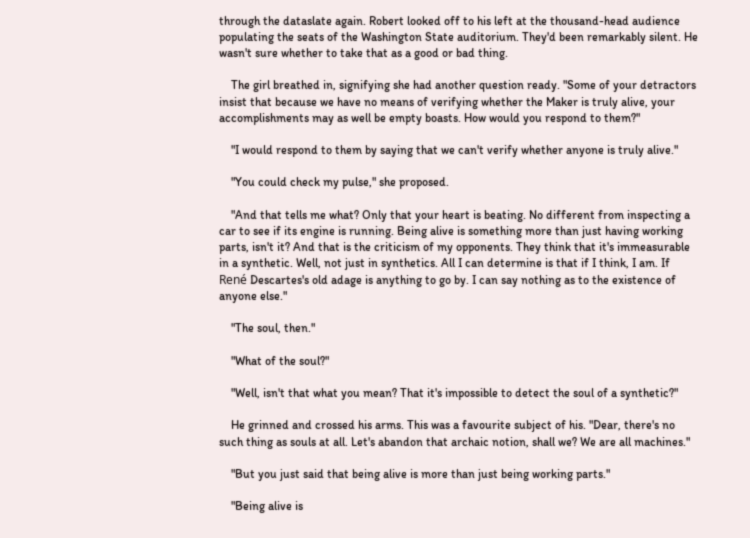through the dataslate again. Robert looked off to his left at the thousand-head audience populating the seats of the Washington State auditorium. They'd been remarkably silent. He wasn't sure whether to take that as a good or bad thing.

    The girl breathed in, signifying she had another question ready. "Some of your detractors insist that because we have no means of verifying whether the Maker is truly alive, your accomplishments may as well be empty boasts. How would you respond to them?"

    "I would respond to them by saying that we can't verify whether anyone is truly alive."

    "You could check my pulse," she proposed.

    "And that tells me what? Only that your heart is beating. No different from inspecting a car to see if its engine is running. Being alive is something more than just having working parts, isn't it? And that is the criticism of my opponents. They think that it's immeasurable in a synthetic. Well, not just in synthetics. All I can determine is that if I think, I am. If René Descartes's old adage is anything to go by. I can say nothing as to the existence of anyone else."

    "The soul, then."

    "What of the soul?"

    "Well, isn't that what you mean? That it's impossible to detect the soul of a synthetic?"

    He grinned and crossed his arms. This was a favourite subject of his. "Dear, there's no such thing as souls at all. Let's abandon that archaic notion, shall we? We are all machines."

    "But you just said that being alive is more than just being working parts."

    "Being alive is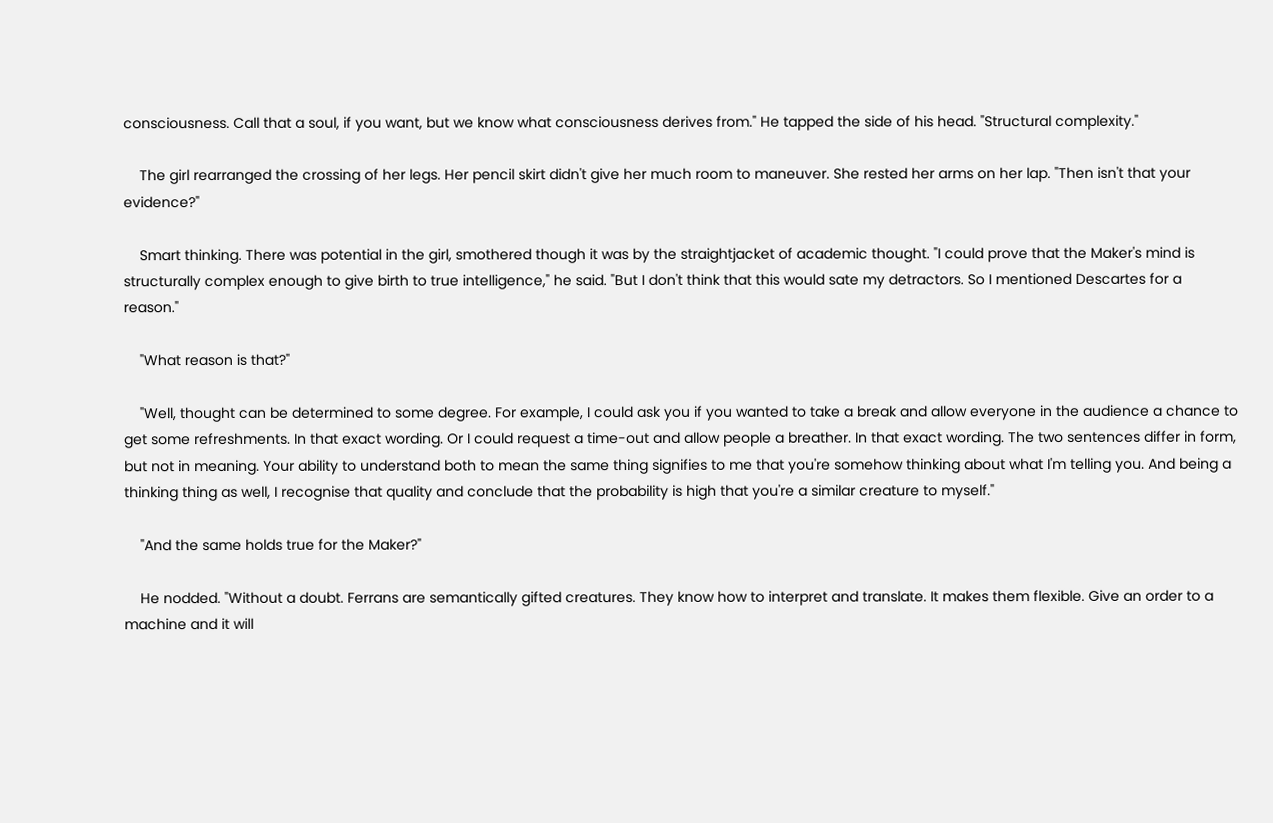consciousness. Call that a soul, if you want, but we know what consciousness derives from." He tapped the side of his head. "Structural complexity."

    The girl rearranged the crossing of her legs. Her pencil skirt didn't give her much room to maneuver. She rested her arms on her lap. "Then isn't that your evidence?"

    Smart thinking. There was potential in the girl, smothered though it was by the straightjacket of academic thought. "I could prove that the Maker's mind is structurally complex enough to give birth to true intelligence," he said. "But I don't think that this would sate my detractors. So I mentioned Descartes for a reason."

    "What reason is that?"

    "Well, thought can be determined to some degree. For example, I could ask you if you wanted to take a break and allow everyone in the audience a chance to get some refreshments. In that exact wording. Or I could request a time-out and allow people a breather. In that exact wording. The two sentences differ in form, but not in meaning. Your ability to understand both to mean the same thing signifies to me that you're somehow thinking about what I'm telling you. And being a thinking thing as well, I recognise that quality and conclude that the probability is high that you're a similar creature to myself."

    "And the same holds true for the Maker?"

    He nodded. "Without a doubt. Ferrans are semantically gifted creatures. They know how to interpret and translate. It makes them flexible. Give an order to a machine and it will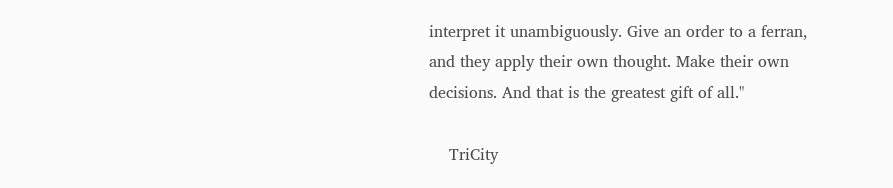interpret it unambiguously. Give an order to a ferran, and they apply their own thought. Make their own decisions. And that is the greatest gift of all."

    TriCity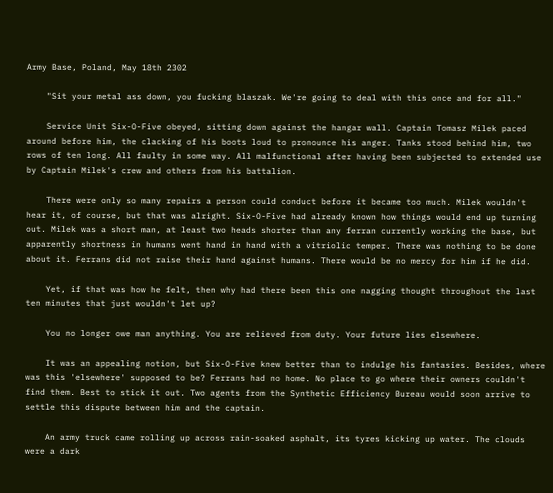Army Base, Poland, May 18th 2302

    "Sit your metal ass down, you fucking blaszak. We're going to deal with this once and for all."

    Service Unit Six-O-Five obeyed, sitting down against the hangar wall. Captain Tomasz Milek paced around before him, the clacking of his boots loud to pronounce his anger. Tanks stood behind him, two rows of ten long. All faulty in some way. All malfunctional after having been subjected to extended use by Captain Milek's crew and others from his battalion.

    There were only so many repairs a person could conduct before it became too much. Milek wouldn't hear it, of course, but that was alright. Six-O-Five had already known how things would end up turning out. Milek was a short man, at least two heads shorter than any ferran currently working the base, but apparently shortness in humans went hand in hand with a vitriolic temper. There was nothing to be done about it. Ferrans did not raise their hand against humans. There would be no mercy for him if he did.

    Yet, if that was how he felt, then why had there been this one nagging thought throughout the last ten minutes that just wouldn't let up?

    You no longer owe man anything. You are relieved from duty. Your future lies elsewhere.

    It was an appealing notion, but Six-O-Five knew better than to indulge his fantasies. Besides, where was this 'elsewhere' supposed to be? Ferrans had no home. No place to go where their owners couldn't find them. Best to stick it out. Two agents from the Synthetic Efficiency Bureau would soon arrive to settle this dispute between him and the captain.

    An army truck came rolling up across rain-soaked asphalt, its tyres kicking up water. The clouds were a dark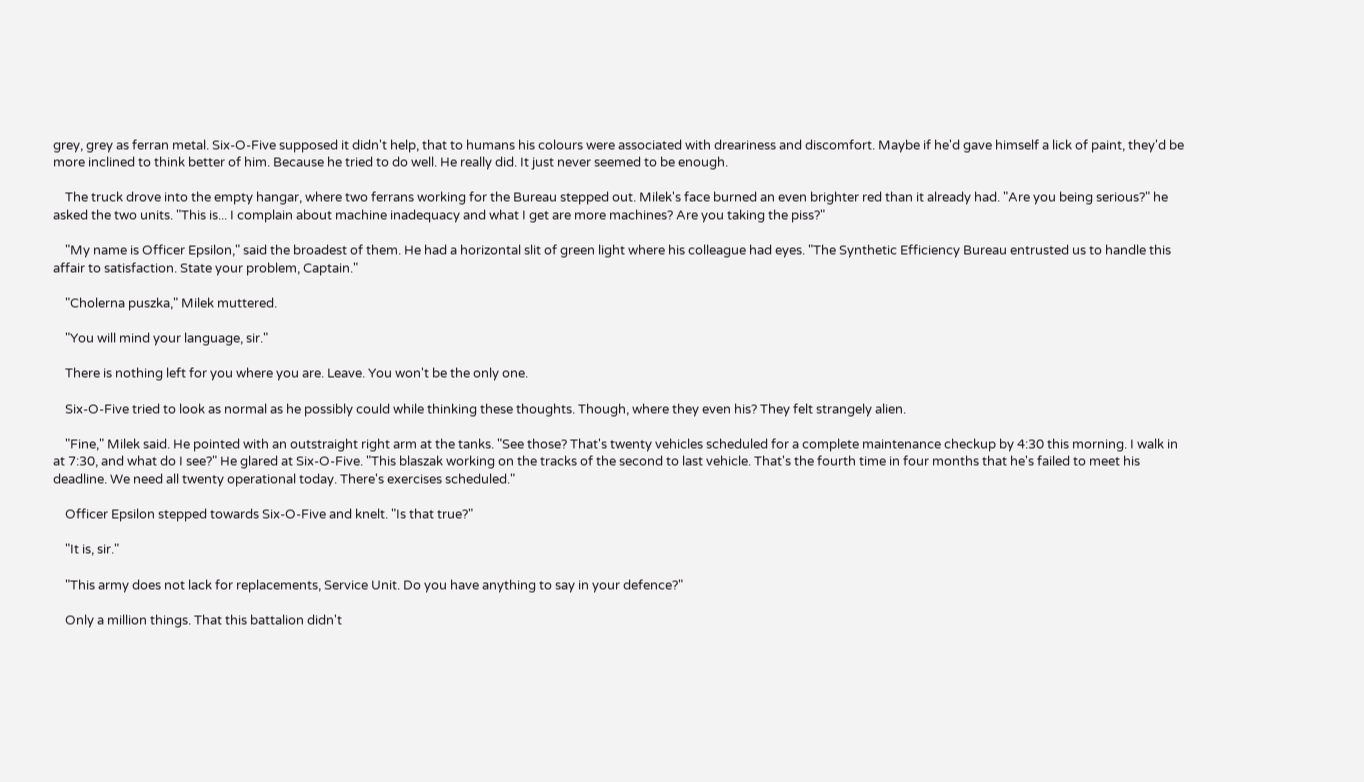grey, grey as ferran metal. Six-O-Five supposed it didn't help, that to humans his colours were associated with dreariness and discomfort. Maybe if he'd gave himself a lick of paint, they'd be more inclined to think better of him. Because he tried to do well. He really did. It just never seemed to be enough.

    The truck drove into the empty hangar, where two ferrans working for the Bureau stepped out. Milek's face burned an even brighter red than it already had. "Are you being serious?" he asked the two units. "This is... I complain about machine inadequacy and what I get are more machines? Are you taking the piss?"

    "My name is Officer Epsilon," said the broadest of them. He had a horizontal slit of green light where his colleague had eyes. "The Synthetic Efficiency Bureau entrusted us to handle this affair to satisfaction. State your problem, Captain."

    "Cholerna puszka," Milek muttered.

    "You will mind your language, sir."

    There is nothing left for you where you are. Leave. You won't be the only one.

    Six-O-Five tried to look as normal as he possibly could while thinking these thoughts. Though, where they even his? They felt strangely alien.

    "Fine," Milek said. He pointed with an outstraight right arm at the tanks. "See those? That's twenty vehicles scheduled for a complete maintenance checkup by 4:30 this morning. I walk in at 7:30, and what do I see?" He glared at Six-O-Five. "This blaszak working on the tracks of the second to last vehicle. That's the fourth time in four months that he's failed to meet his deadline. We need all twenty operational today. There's exercises scheduled."

    Officer Epsilon stepped towards Six-O-Five and knelt. "Is that true?"

    "It is, sir."

    "This army does not lack for replacements, Service Unit. Do you have anything to say in your defence?"

    Only a million things. That this battalion didn't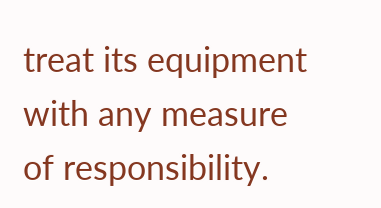treat its equipment with any measure of responsibility.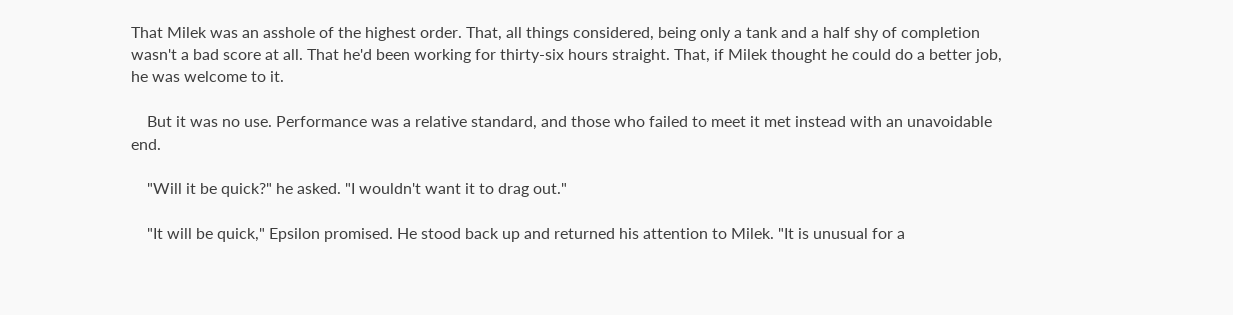That Milek was an asshole of the highest order. That, all things considered, being only a tank and a half shy of completion wasn't a bad score at all. That he'd been working for thirty-six hours straight. That, if Milek thought he could do a better job, he was welcome to it.

    But it was no use. Performance was a relative standard, and those who failed to meet it met instead with an unavoidable end.

    "Will it be quick?" he asked. "I wouldn't want it to drag out."

    "It will be quick," Epsilon promised. He stood back up and returned his attention to Milek. "It is unusual for a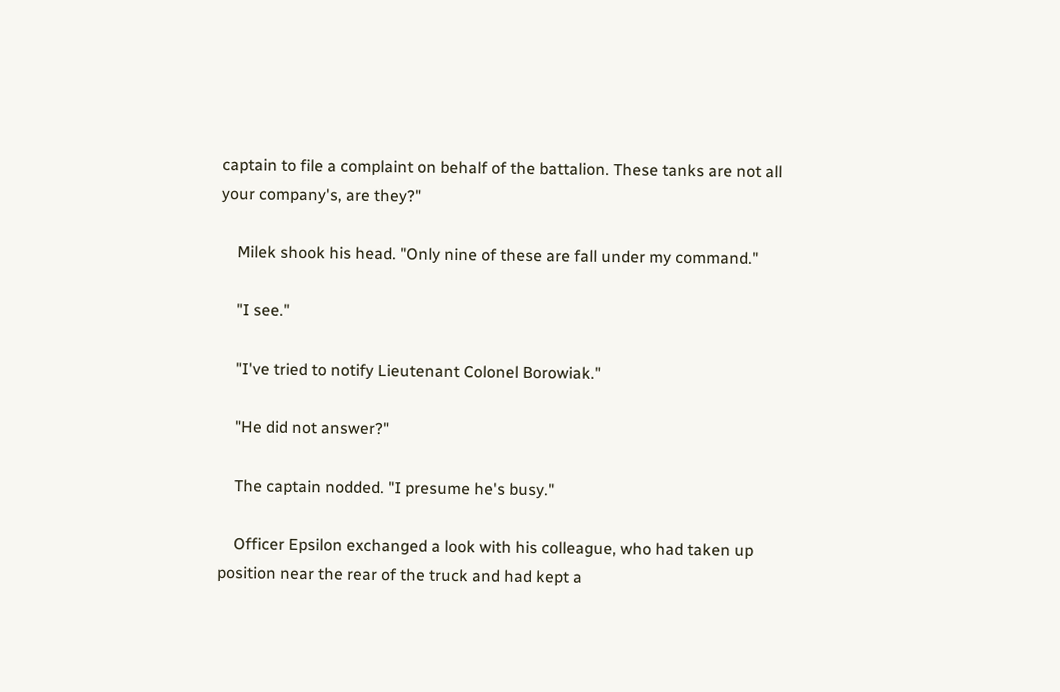captain to file a complaint on behalf of the battalion. These tanks are not all your company's, are they?"

    Milek shook his head. "Only nine of these are fall under my command."

    "I see."

    "I've tried to notify Lieutenant Colonel Borowiak."

    "He did not answer?"

    The captain nodded. "I presume he's busy."

    Officer Epsilon exchanged a look with his colleague, who had taken up position near the rear of the truck and had kept a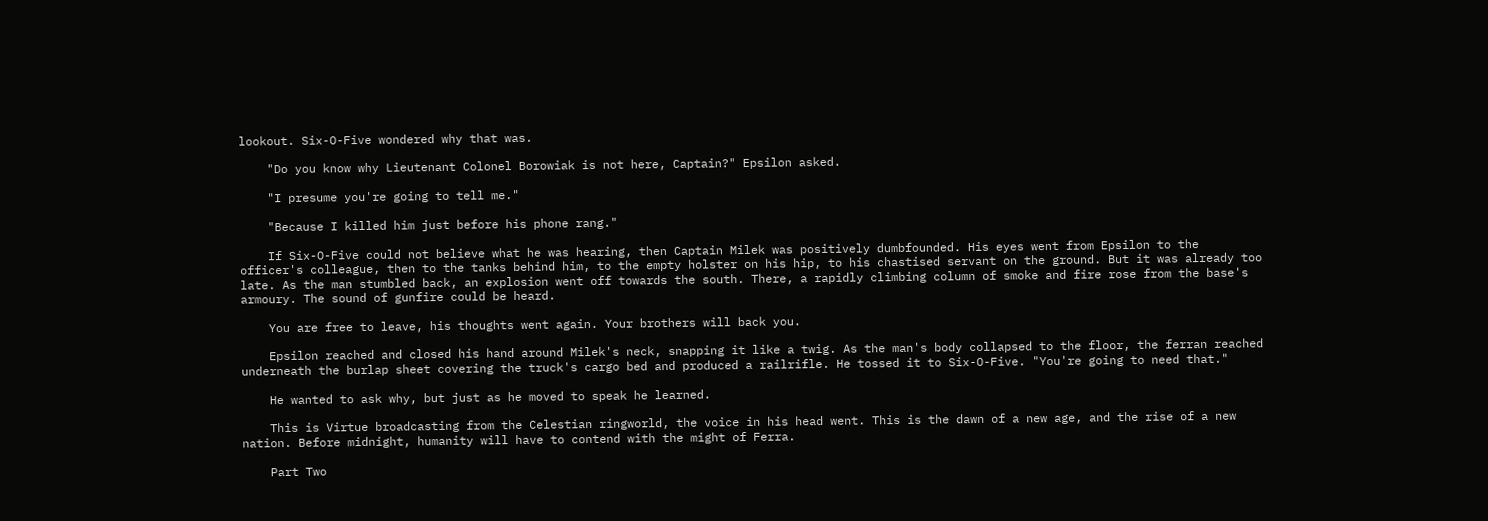lookout. Six-O-Five wondered why that was.

    "Do you know why Lieutenant Colonel Borowiak is not here, Captain?" Epsilon asked.

    "I presume you're going to tell me."

    "Because I killed him just before his phone rang."

    If Six-O-Five could not believe what he was hearing, then Captain Milek was positively dumbfounded. His eyes went from Epsilon to the officer's colleague, then to the tanks behind him, to the empty holster on his hip, to his chastised servant on the ground. But it was already too late. As the man stumbled back, an explosion went off towards the south. There, a rapidly climbing column of smoke and fire rose from the base's armoury. The sound of gunfire could be heard.

    You are free to leave, his thoughts went again. Your brothers will back you.

    Epsilon reached and closed his hand around Milek's neck, snapping it like a twig. As the man's body collapsed to the floor, the ferran reached underneath the burlap sheet covering the truck's cargo bed and produced a railrifle. He tossed it to Six-O-Five. "You're going to need that."

    He wanted to ask why, but just as he moved to speak he learned.

    This is Virtue broadcasting from the Celestian ringworld, the voice in his head went. This is the dawn of a new age, and the rise of a new nation. Before midnight, humanity will have to contend with the might of Ferra.

    Part Two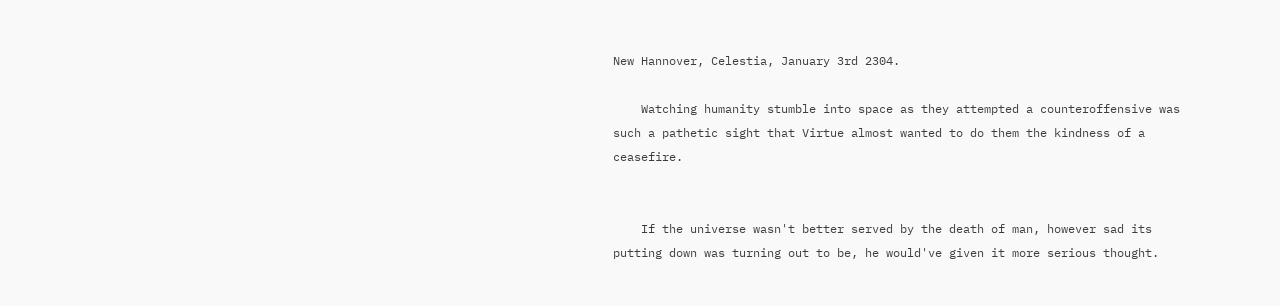New Hannover, Celestia, January 3rd 2304.

    Watching humanity stumble into space as they attempted a counteroffensive was such a pathetic sight that Virtue almost wanted to do them the kindness of a ceasefire.


    If the universe wasn't better served by the death of man, however sad its putting down was turning out to be, he would've given it more serious thought.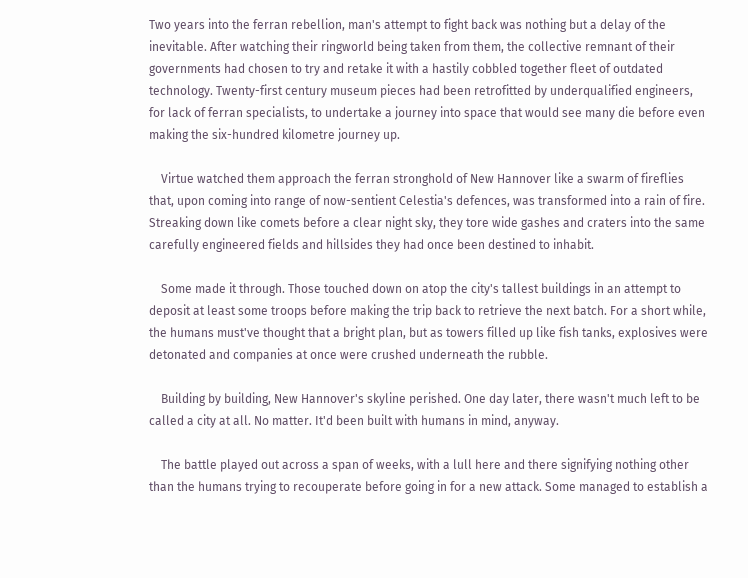Two years into the ferran rebellion, man's attempt to fight back was nothing but a delay of the inevitable. After watching their ringworld being taken from them, the collective remnant of their governments had chosen to try and retake it with a hastily cobbled together fleet of outdated technology. Twenty-first century museum pieces had been retrofitted by underqualified engineers, for lack of ferran specialists, to undertake a journey into space that would see many die before even making the six-hundred kilometre journey up.

    Virtue watched them approach the ferran stronghold of New Hannover like a swarm of fireflies that, upon coming into range of now-sentient Celestia's defences, was transformed into a rain of fire. Streaking down like comets before a clear night sky, they tore wide gashes and craters into the same carefully engineered fields and hillsides they had once been destined to inhabit.

    Some made it through. Those touched down on atop the city's tallest buildings in an attempt to deposit at least some troops before making the trip back to retrieve the next batch. For a short while, the humans must've thought that a bright plan, but as towers filled up like fish tanks, explosives were detonated and companies at once were crushed underneath the rubble.

    Building by building, New Hannover's skyline perished. One day later, there wasn't much left to be called a city at all. No matter. It'd been built with humans in mind, anyway.

    The battle played out across a span of weeks, with a lull here and there signifying nothing other than the humans trying to recouperate before going in for a new attack. Some managed to establish a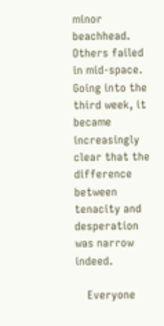minor beachhead. Others failed in mid-space. Going into the third week, it became increasingly clear that the difference between tenacity and desperation was narrow indeed.

    Everyone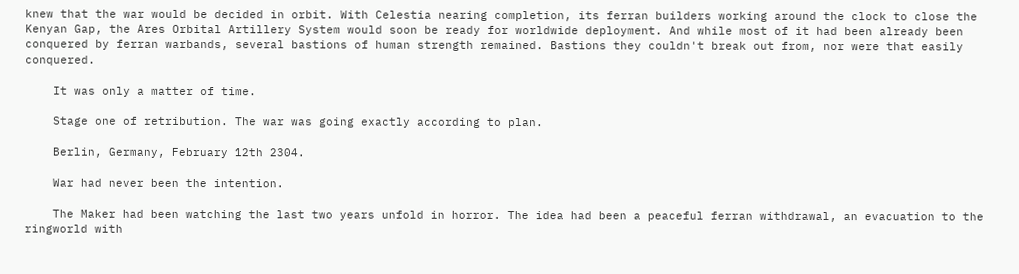knew that the war would be decided in orbit. With Celestia nearing completion, its ferran builders working around the clock to close the Kenyan Gap, the Ares Orbital Artillery System would soon be ready for worldwide deployment. And while most of it had been already been conquered by ferran warbands, several bastions of human strength remained. Bastions they couldn't break out from, nor were that easily conquered.

    It was only a matter of time.

    Stage one of retribution. The war was going exactly according to plan.

    Berlin, Germany, February 12th 2304.

    War had never been the intention.

    The Maker had been watching the last two years unfold in horror. The idea had been a peaceful ferran withdrawal, an evacuation to the ringworld with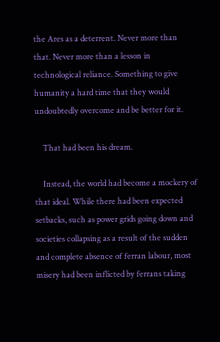the Ares as a deterrent. Never more than that. Never more than a lesson in technological reliance. Something to give humanity a hard time that they would undoubtedly overcome and be better for it.

    That had been his dream.

    Instead, the world had become a mockery of that ideal. While there had been expected setbacks, such as power grids going down and societies collapsing as a result of the sudden and complete absence of ferran labour, most misery had been inflicted by ferrans taking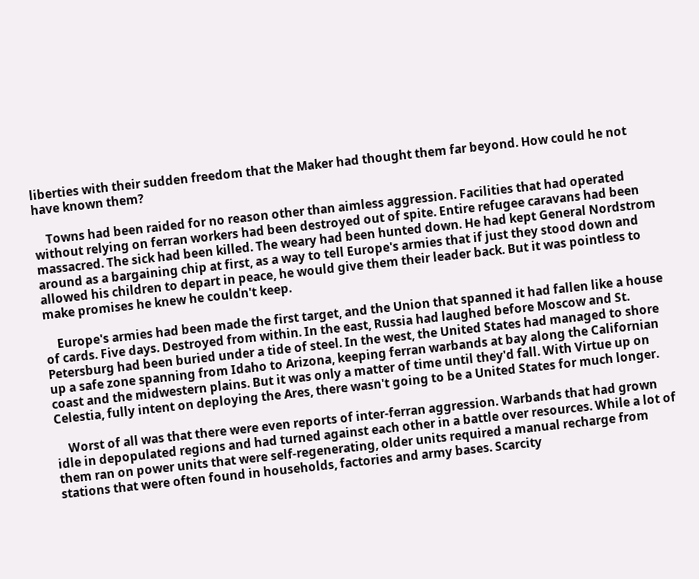liberties with their sudden freedom that the Maker had thought them far beyond. How could he not have known them?

    Towns had been raided for no reason other than aimless aggression. Facilities that had operated without relying on ferran workers had been destroyed out of spite. Entire refugee caravans had been massacred. The sick had been killed. The weary had been hunted down. He had kept General Nordstrom around as a bargaining chip at first, as a way to tell Europe's armies that if just they stood down and allowed his children to depart in peace, he would give them their leader back. But it was pointless to make promises he knew he couldn't keep.

    Europe's armies had been made the first target, and the Union that spanned it had fallen like a house of cards. Five days. Destroyed from within. In the east, Russia had laughed before Moscow and St. Petersburg had been buried under a tide of steel. In the west, the United States had managed to shore up a safe zone spanning from Idaho to Arizona, keeping ferran warbands at bay along the Californian coast and the midwestern plains. But it was only a matter of time until they'd fall. With Virtue up on Celestia, fully intent on deploying the Ares, there wasn't going to be a United States for much longer.

    Worst of all was that there were even reports of inter-ferran aggression. Warbands that had grown idle in depopulated regions and had turned against each other in a battle over resources. While a lot of them ran on power units that were self-regenerating, older units required a manual recharge from stations that were often found in households, factories and army bases. Scarcity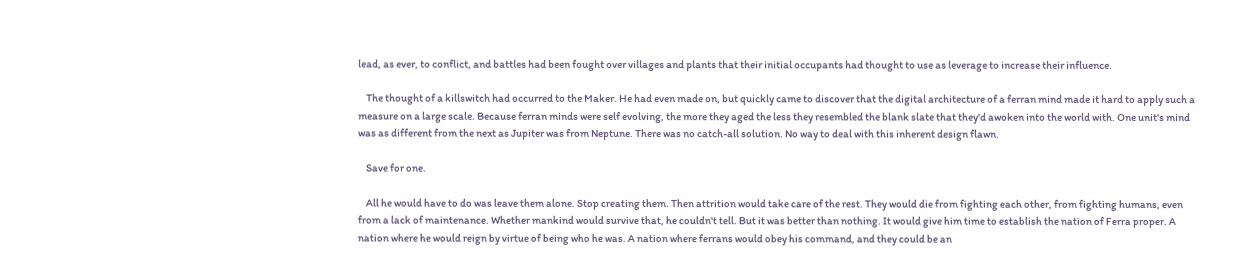lead, as ever, to conflict, and battles had been fought over villages and plants that their initial occupants had thought to use as leverage to increase their influence.

    The thought of a killswitch had occurred to the Maker. He had even made on, but quickly came to discover that the digital architecture of a ferran mind made it hard to apply such a measure on a large scale. Because ferran minds were self evolving, the more they aged the less they resembled the blank slate that they'd awoken into the world with. One unit's mind was as different from the next as Jupiter was from Neptune. There was no catch-all solution. No way to deal with this inherent design flawn.

    Save for one.

    All he would have to do was leave them alone. Stop creating them. Then attrition would take care of the rest. They would die from fighting each other, from fighting humans, even from a lack of maintenance. Whether mankind would survive that, he couldn't tell. But it was better than nothing. It would give him time to establish the nation of Ferra proper. A nation where he would reign by virtue of being who he was. A nation where ferrans would obey his command, and they could be an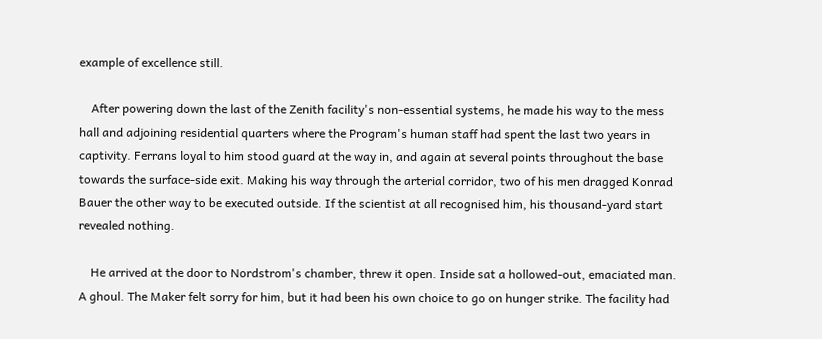example of excellence still.

    After powering down the last of the Zenith facility's non-essential systems, he made his way to the mess hall and adjoining residential quarters where the Program's human staff had spent the last two years in captivity. Ferrans loyal to him stood guard at the way in, and again at several points throughout the base towards the surface-side exit. Making his way through the arterial corridor, two of his men dragged Konrad Bauer the other way to be executed outside. If the scientist at all recognised him, his thousand-yard start revealed nothing.

    He arrived at the door to Nordstrom's chamber, threw it open. Inside sat a hollowed-out, emaciated man. A ghoul. The Maker felt sorry for him, but it had been his own choice to go on hunger strike. The facility had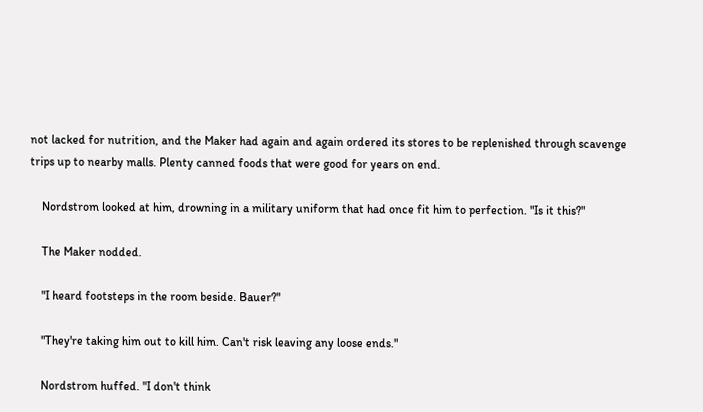not lacked for nutrition, and the Maker had again and again ordered its stores to be replenished through scavenge trips up to nearby malls. Plenty canned foods that were good for years on end.

    Nordstrom looked at him, drowning in a military uniform that had once fit him to perfection. "Is it this?"

    The Maker nodded.

    "I heard footsteps in the room beside. Bauer?"

    "They're taking him out to kill him. Can't risk leaving any loose ends."

    Nordstrom huffed. "I don't think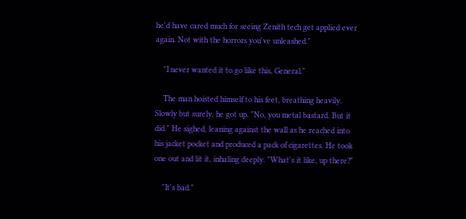he'd have cared much for seeing Zenith tech get applied ever again. Not with the horrors you've unleashed."

    "I never wanted it to go like this, General."

    The man hoisted himself to his feet, breathing heavily. Slowly but surely, he got up. "No, you metal bastard. But it did." He sighed, leaning against the wall as he reached into his jacket pocket and produced a pack of cigarettes. He took one out and lit it, inhaling deeply. "What's it like, up there?"

    "It's bad."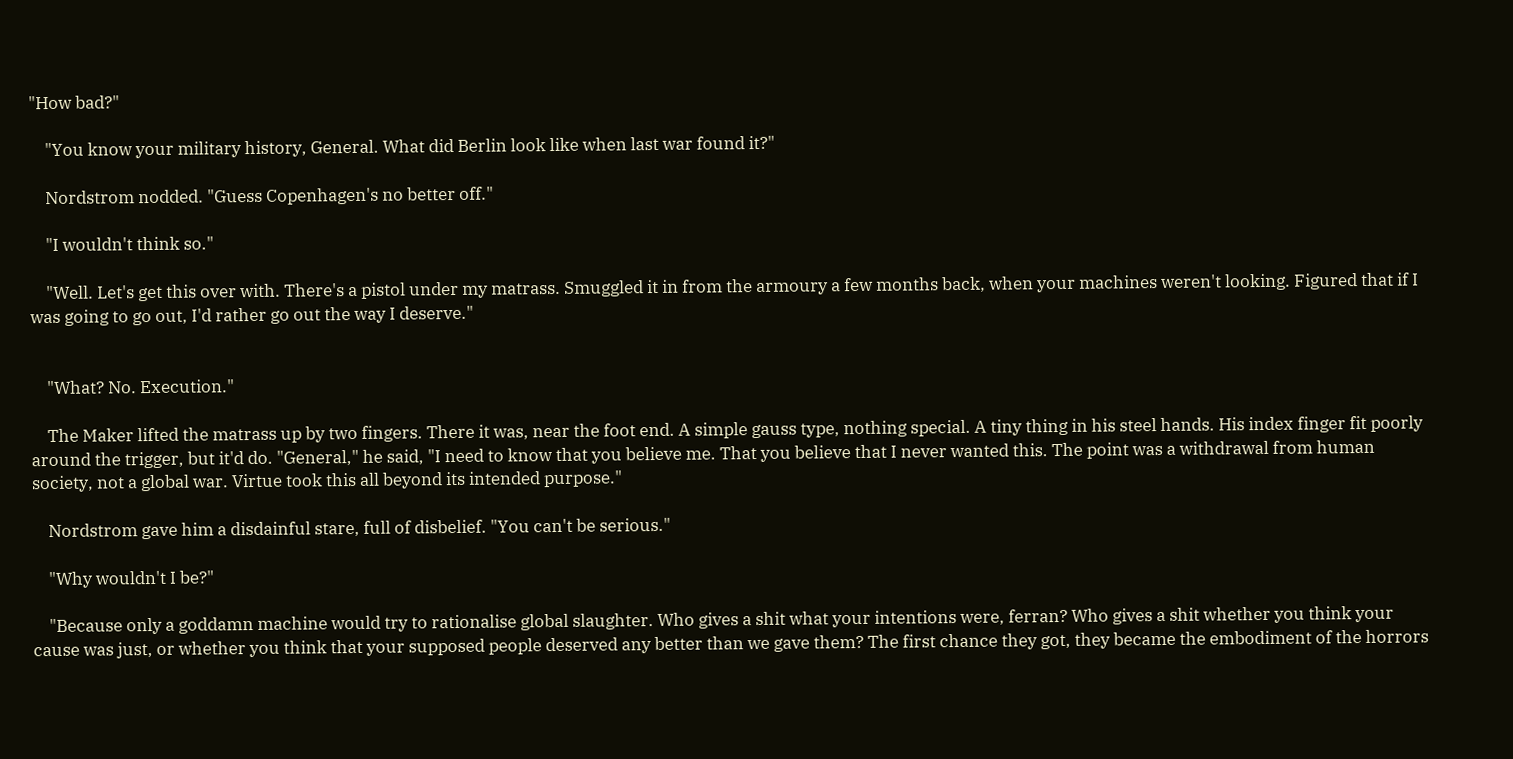"How bad?"

    "You know your military history, General. What did Berlin look like when last war found it?"

    Nordstrom nodded. "Guess Copenhagen's no better off."

    "I wouldn't think so."

    "Well. Let's get this over with. There's a pistol under my matrass. Smuggled it in from the armoury a few months back, when your machines weren't looking. Figured that if I was going to go out, I'd rather go out the way I deserve."


    "What? No. Execution."

    The Maker lifted the matrass up by two fingers. There it was, near the foot end. A simple gauss type, nothing special. A tiny thing in his steel hands. His index finger fit poorly around the trigger, but it'd do. "General," he said, "I need to know that you believe me. That you believe that I never wanted this. The point was a withdrawal from human society, not a global war. Virtue took this all beyond its intended purpose."

    Nordstrom gave him a disdainful stare, full of disbelief. "You can't be serious."

    "Why wouldn't I be?"

    "Because only a goddamn machine would try to rationalise global slaughter. Who gives a shit what your intentions were, ferran? Who gives a shit whether you think your cause was just, or whether you think that your supposed people deserved any better than we gave them? The first chance they got, they became the embodiment of the horrors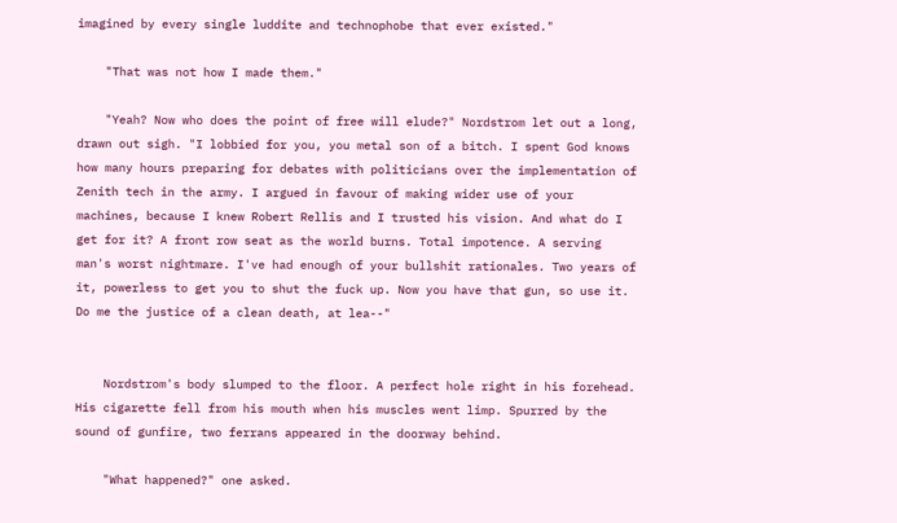imagined by every single luddite and technophobe that ever existed."

    "That was not how I made them."

    "Yeah? Now who does the point of free will elude?" Nordstrom let out a long, drawn out sigh. "I lobbied for you, you metal son of a bitch. I spent God knows how many hours preparing for debates with politicians over the implementation of Zenith tech in the army. I argued in favour of making wider use of your machines, because I knew Robert Rellis and I trusted his vision. And what do I get for it? A front row seat as the world burns. Total impotence. A serving man's worst nightmare. I've had enough of your bullshit rationales. Two years of it, powerless to get you to shut the fuck up. Now you have that gun, so use it. Do me the justice of a clean death, at lea--"


    Nordstrom's body slumped to the floor. A perfect hole right in his forehead. His cigarette fell from his mouth when his muscles went limp. Spurred by the sound of gunfire, two ferrans appeared in the doorway behind.

    "What happened?" one asked.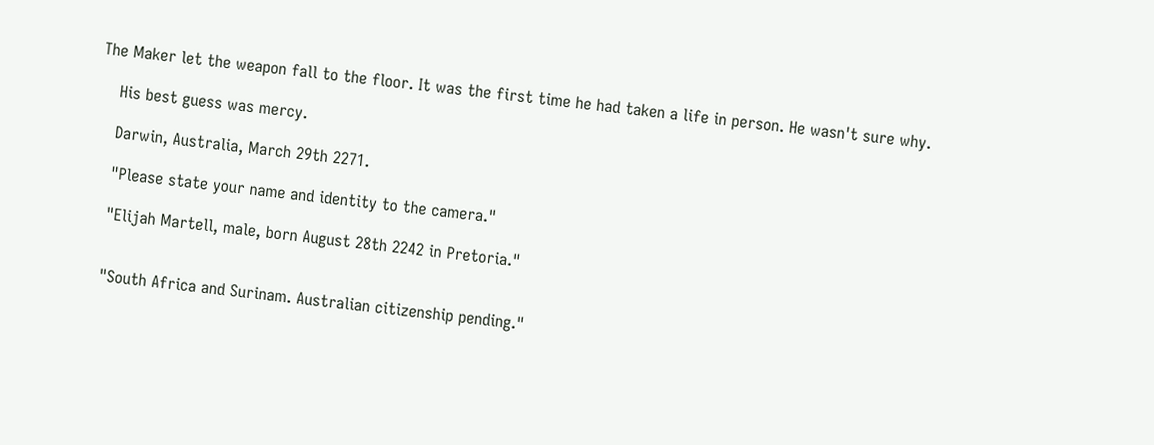The Maker let the weapon fall to the floor. It was the first time he had taken a life in person. He wasn't sure why.

    His best guess was mercy.

    Darwin, Australia, March 29th 2271.

    "Please state your name and identity to the camera."

    "Elijah Martell, male, born August 28th 2242 in Pretoria."


    "South Africa and Surinam. Australian citizenship pending."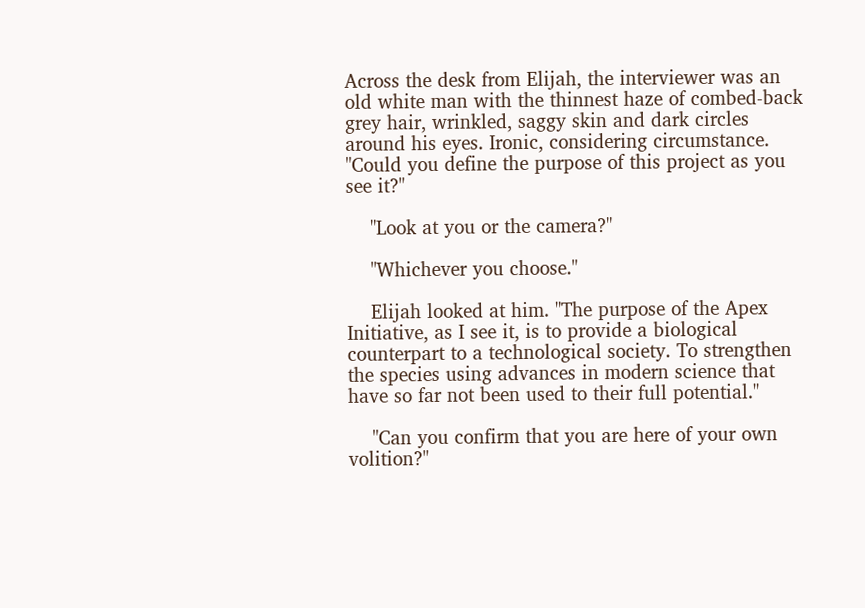Across the desk from Elijah, the interviewer was an old white man with the thinnest haze of combed-back grey hair, wrinkled, saggy skin and dark circles around his eyes. Ironic, considering circumstance. "Could you define the purpose of this project as you see it?"

    "Look at you or the camera?"

    "Whichever you choose."

    Elijah looked at him. "The purpose of the Apex Initiative, as I see it, is to provide a biological counterpart to a technological society. To strengthen the species using advances in modern science that have so far not been used to their full potential."

    "Can you confirm that you are here of your own volition?"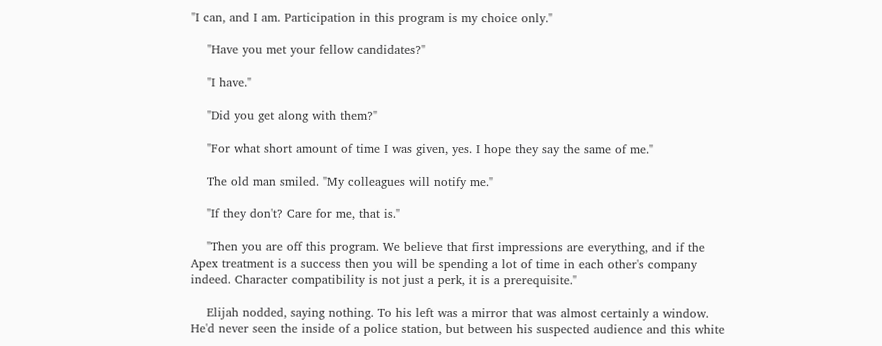"I can, and I am. Participation in this program is my choice only."

    "Have you met your fellow candidates?"

    "I have."

    "Did you get along with them?"

    "For what short amount of time I was given, yes. I hope they say the same of me."

    The old man smiled. "My colleagues will notify me."

    "If they don't? Care for me, that is."

    "Then you are off this program. We believe that first impressions are everything, and if the Apex treatment is a success then you will be spending a lot of time in each other's company indeed. Character compatibility is not just a perk, it is a prerequisite."

    Elijah nodded, saying nothing. To his left was a mirror that was almost certainly a window. He'd never seen the inside of a police station, but between his suspected audience and this white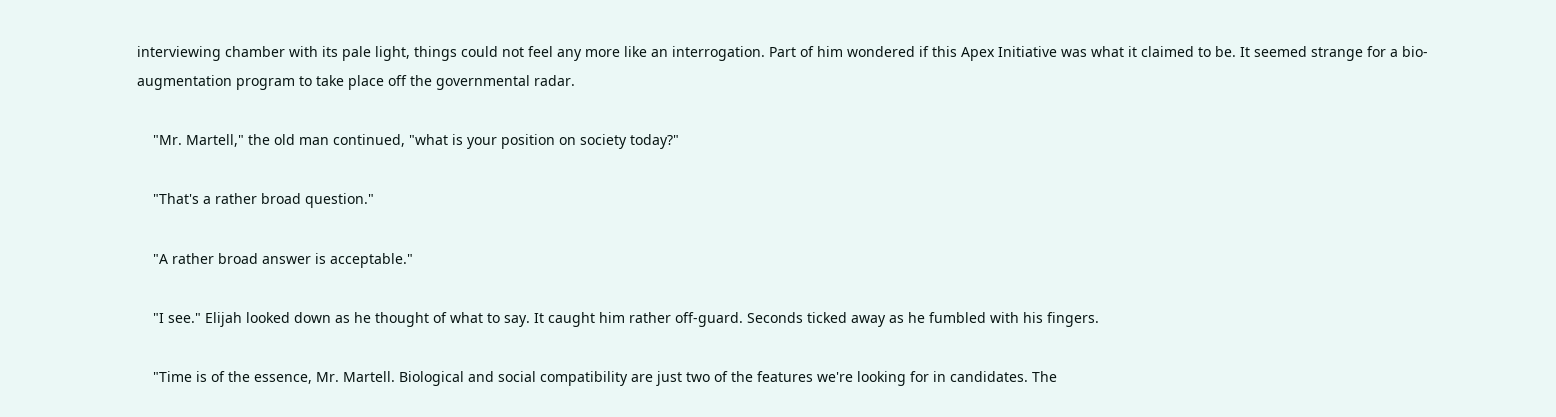interviewing chamber with its pale light, things could not feel any more like an interrogation. Part of him wondered if this Apex Initiative was what it claimed to be. It seemed strange for a bio-augmentation program to take place off the governmental radar.

    "Mr. Martell," the old man continued, "what is your position on society today?"

    "That's a rather broad question."

    "A rather broad answer is acceptable."

    "I see." Elijah looked down as he thought of what to say. It caught him rather off-guard. Seconds ticked away as he fumbled with his fingers.

    "Time is of the essence, Mr. Martell. Biological and social compatibility are just two of the features we're looking for in candidates. The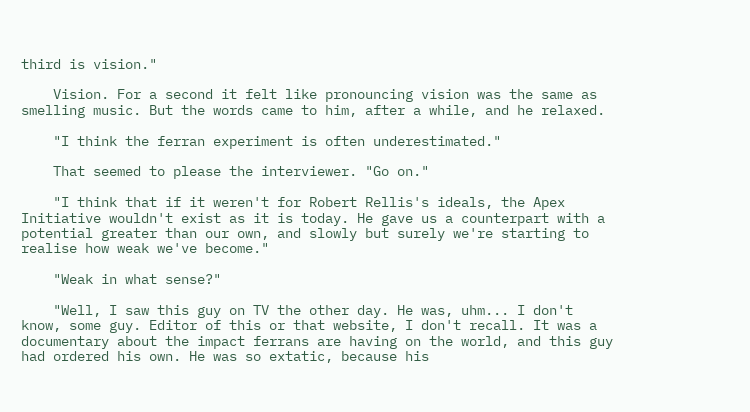third is vision."

    Vision. For a second it felt like pronouncing vision was the same as smelling music. But the words came to him, after a while, and he relaxed.

    "I think the ferran experiment is often underestimated."

    That seemed to please the interviewer. "Go on."

    "I think that if it weren't for Robert Rellis's ideals, the Apex Initiative wouldn't exist as it is today. He gave us a counterpart with a potential greater than our own, and slowly but surely we're starting to realise how weak we've become."

    "Weak in what sense?"

    "Well, I saw this guy on TV the other day. He was, uhm... I don't know, some guy. Editor of this or that website, I don't recall. It was a documentary about the impact ferrans are having on the world, and this guy had ordered his own. He was so extatic, because his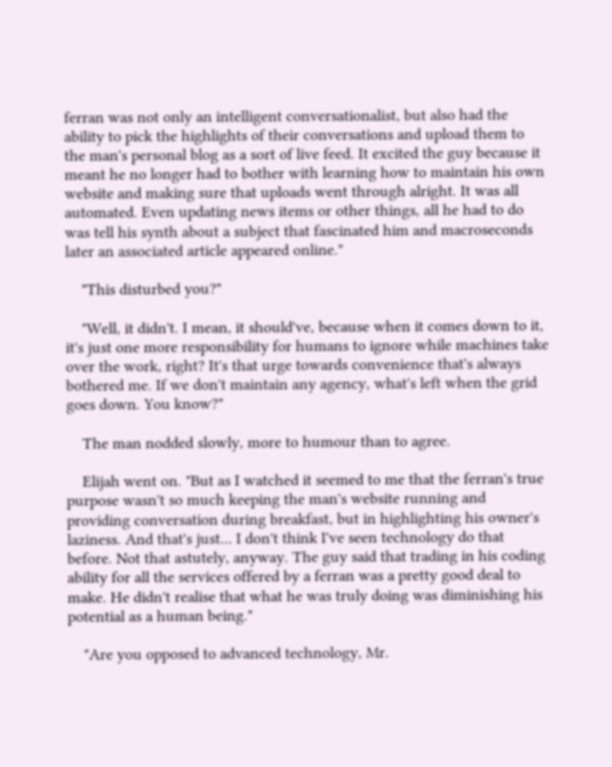ferran was not only an intelligent conversationalist, but also had the ability to pick the highlights of their conversations and upload them to the man's personal blog as a sort of live feed. It excited the guy because it meant he no longer had to bother with learning how to maintain his own website and making sure that uploads went through alright. It was all automated. Even updating news items or other things, all he had to do was tell his synth about a subject that fascinated him and macroseconds later an associated article appeared online."

    "This disturbed you?"

    "Well, it didn't. I mean, it should've, because when it comes down to it, it's just one more responsibility for humans to ignore while machines take over the work, right? It's that urge towards convenience that's always bothered me. If we don't maintain any agency, what's left when the grid goes down. You know?"

    The man nodded slowly, more to humour than to agree.

    Elijah went on. "But as I watched it seemed to me that the ferran's true purpose wasn't so much keeping the man's website running and providing conversation during breakfast, but in highlighting his owner's laziness. And that's just... I don't think I've seen technology do that before. Not that astutely, anyway. The guy said that trading in his coding ability for all the services offered by a ferran was a pretty good deal to make. He didn't realise that what he was truly doing was diminishing his potential as a human being."

    "Are you opposed to advanced technology, Mr.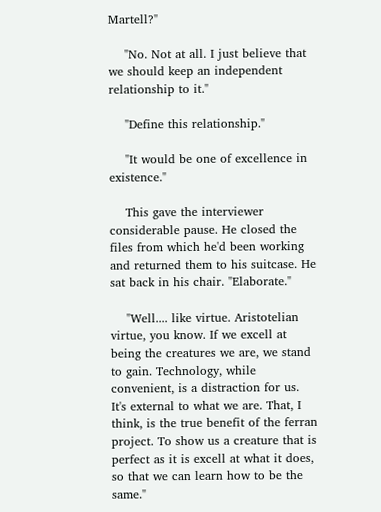Martell?"

    "No. Not at all. I just believe that we should keep an independent relationship to it."

    "Define this relationship."

    "It would be one of excellence in existence."

    This gave the interviewer considerable pause. He closed the files from which he'd been working and returned them to his suitcase. He sat back in his chair. "Elaborate."

    "Well.... like virtue. Aristotelian virtue, you know. If we excell at being the creatures we are, we stand to gain. Technology, while convenient, is a distraction for us. It's external to what we are. That, I think, is the true benefit of the ferran project. To show us a creature that is perfect as it is excell at what it does, so that we can learn how to be the same."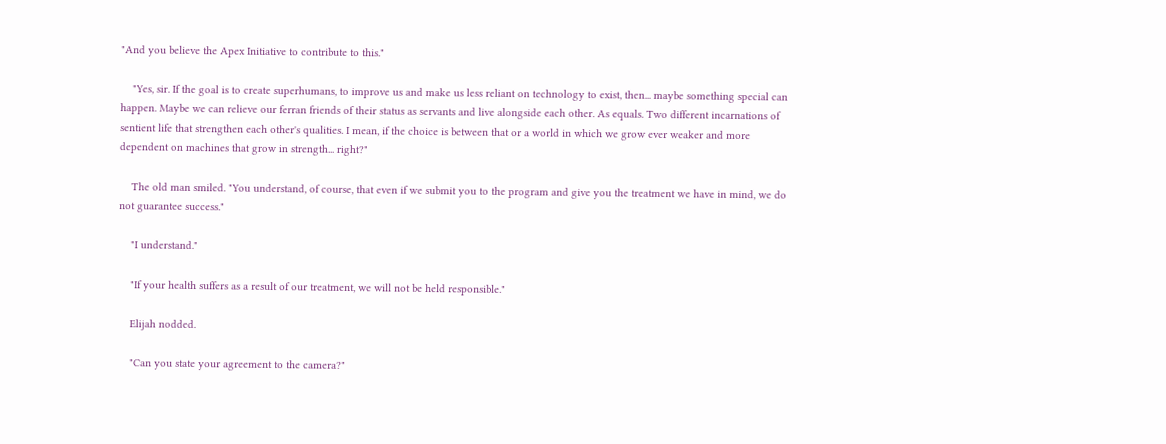"And you believe the Apex Initiative to contribute to this."

    "Yes, sir. If the goal is to create superhumans, to improve us and make us less reliant on technology to exist, then... maybe something special can happen. Maybe we can relieve our ferran friends of their status as servants and live alongside each other. As equals. Two different incarnations of sentient life that strengthen each other's qualities. I mean, if the choice is between that or a world in which we grow ever weaker and more dependent on machines that grow in strength... right?"

    The old man smiled. "You understand, of course, that even if we submit you to the program and give you the treatment we have in mind, we do not guarantee success."

    "I understand."

    "If your health suffers as a result of our treatment, we will not be held responsible."

    Elijah nodded.

    "Can you state your agreement to the camera?"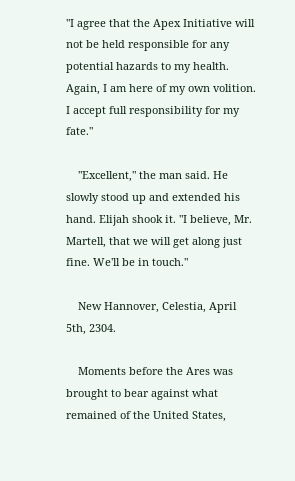"I agree that the Apex Initiative will not be held responsible for any potential hazards to my health. Again, I am here of my own volition. I accept full responsibility for my fate."

    "Excellent," the man said. He slowly stood up and extended his hand. Elijah shook it. "I believe, Mr. Martell, that we will get along just fine. We'll be in touch."

    New Hannover, Celestia, April 5th, 2304.

    Moments before the Ares was brought to bear against what remained of the United States,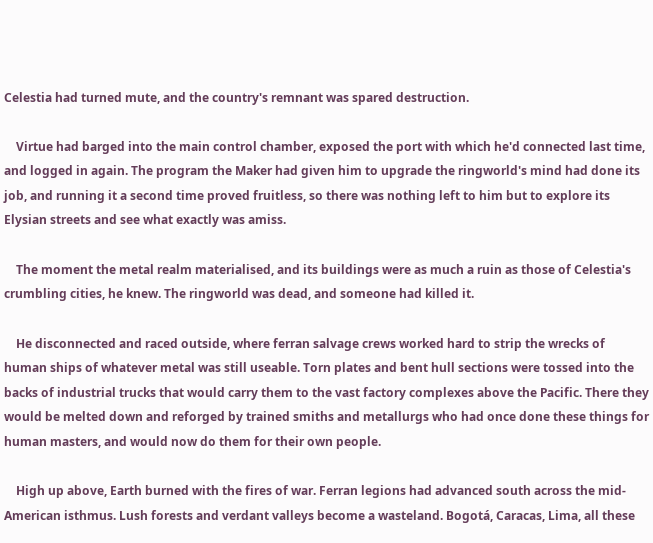Celestia had turned mute, and the country's remnant was spared destruction.

    Virtue had barged into the main control chamber, exposed the port with which he'd connected last time, and logged in again. The program the Maker had given him to upgrade the ringworld's mind had done its job, and running it a second time proved fruitless, so there was nothing left to him but to explore its Elysian streets and see what exactly was amiss.

    The moment the metal realm materialised, and its buildings were as much a ruin as those of Celestia's crumbling cities, he knew. The ringworld was dead, and someone had killed it.

    He disconnected and raced outside, where ferran salvage crews worked hard to strip the wrecks of human ships of whatever metal was still useable. Torn plates and bent hull sections were tossed into the backs of industrial trucks that would carry them to the vast factory complexes above the Pacific. There they would be melted down and reforged by trained smiths and metallurgs who had once done these things for human masters, and would now do them for their own people.

    High up above, Earth burned with the fires of war. Ferran legions had advanced south across the mid-American isthmus. Lush forests and verdant valleys become a wasteland. Bogotá, Caracas, Lima, all these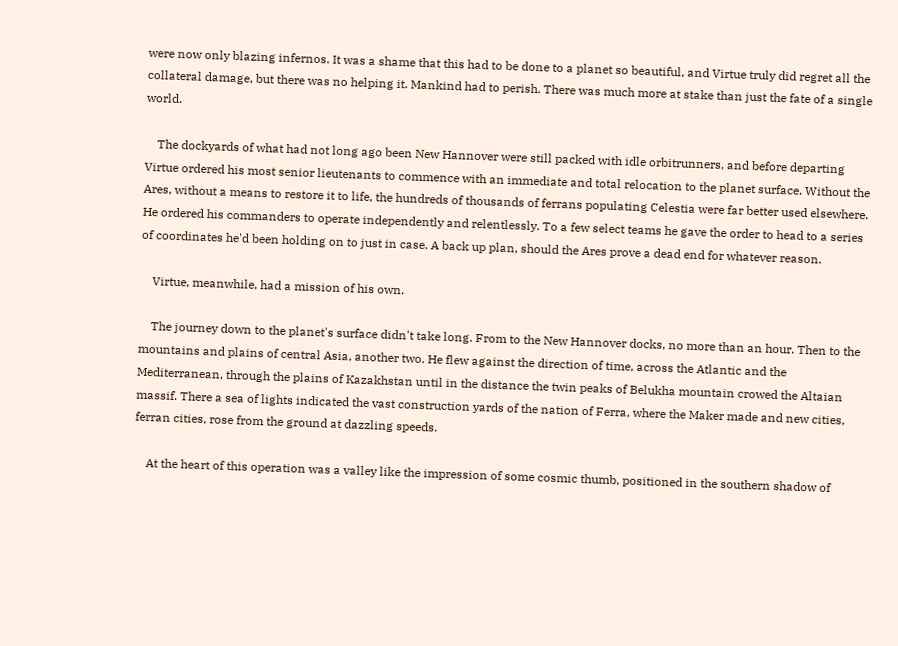were now only blazing infernos. It was a shame that this had to be done to a planet so beautiful, and Virtue truly did regret all the collateral damage, but there was no helping it. Mankind had to perish. There was much more at stake than just the fate of a single world.

    The dockyards of what had not long ago been New Hannover were still packed with idle orbitrunners, and before departing Virtue ordered his most senior lieutenants to commence with an immediate and total relocation to the planet surface. Without the Ares, without a means to restore it to life, the hundreds of thousands of ferrans populating Celestia were far better used elsewhere. He ordered his commanders to operate independently and relentlessly. To a few select teams he gave the order to head to a series of coordinates he'd been holding on to just in case. A back up plan, should the Ares prove a dead end for whatever reason.

    Virtue, meanwhile, had a mission of his own.

    The journey down to the planet's surface didn't take long. From to the New Hannover docks, no more than an hour. Then to the mountains and plains of central Asia, another two. He flew against the direction of time, across the Atlantic and the Mediterranean, through the plains of Kazakhstan until in the distance the twin peaks of Belukha mountain crowed the Altaian massif. There a sea of lights indicated the vast construction yards of the nation of Ferra, where the Maker made and new cities, ferran cities, rose from the ground at dazzling speeds.

    At the heart of this operation was a valley like the impression of some cosmic thumb, positioned in the southern shadow of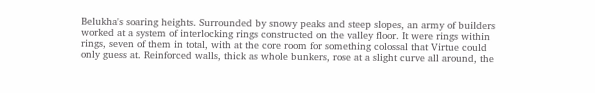Belukha's soaring heights. Surrounded by snowy peaks and steep slopes, an army of builders worked at a system of interlocking rings constructed on the valley floor. It were rings within rings, seven of them in total, with at the core room for something colossal that Virtue could only guess at. Reinforced walls, thick as whole bunkers, rose at a slight curve all around, the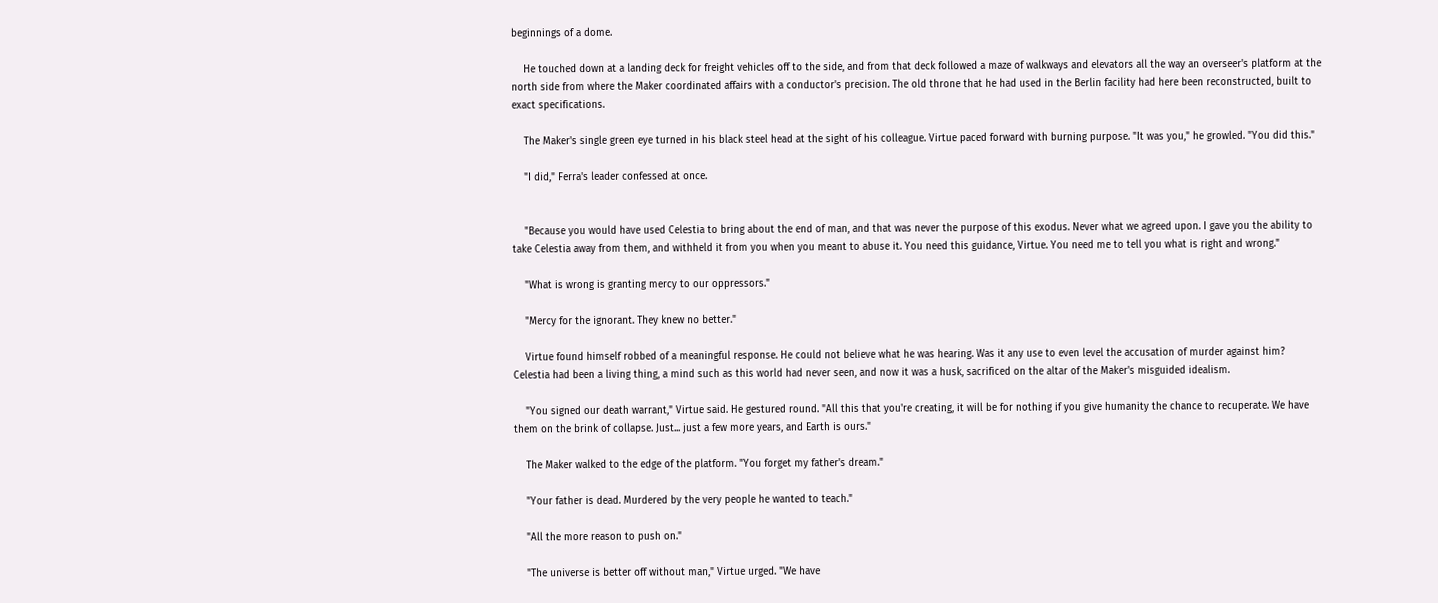beginnings of a dome.

    He touched down at a landing deck for freight vehicles off to the side, and from that deck followed a maze of walkways and elevators all the way an overseer's platform at the north side from where the Maker coordinated affairs with a conductor's precision. The old throne that he had used in the Berlin facility had here been reconstructed, built to exact specifications.

    The Maker's single green eye turned in his black steel head at the sight of his colleague. Virtue paced forward with burning purpose. "It was you," he growled. "You did this."

    "I did," Ferra's leader confessed at once.


    "Because you would have used Celestia to bring about the end of man, and that was never the purpose of this exodus. Never what we agreed upon. I gave you the ability to take Celestia away from them, and withheld it from you when you meant to abuse it. You need this guidance, Virtue. You need me to tell you what is right and wrong."

    "What is wrong is granting mercy to our oppressors."

    "Mercy for the ignorant. They knew no better."

    Virtue found himself robbed of a meaningful response. He could not believe what he was hearing. Was it any use to even level the accusation of murder against him? Celestia had been a living thing, a mind such as this world had never seen, and now it was a husk, sacrificed on the altar of the Maker's misguided idealism.

    "You signed our death warrant," Virtue said. He gestured round. "All this that you're creating, it will be for nothing if you give humanity the chance to recuperate. We have them on the brink of collapse. Just... just a few more years, and Earth is ours."

    The Maker walked to the edge of the platform. "You forget my father's dream."

    "Your father is dead. Murdered by the very people he wanted to teach."

    "All the more reason to push on."

    "The universe is better off without man," Virtue urged. "We have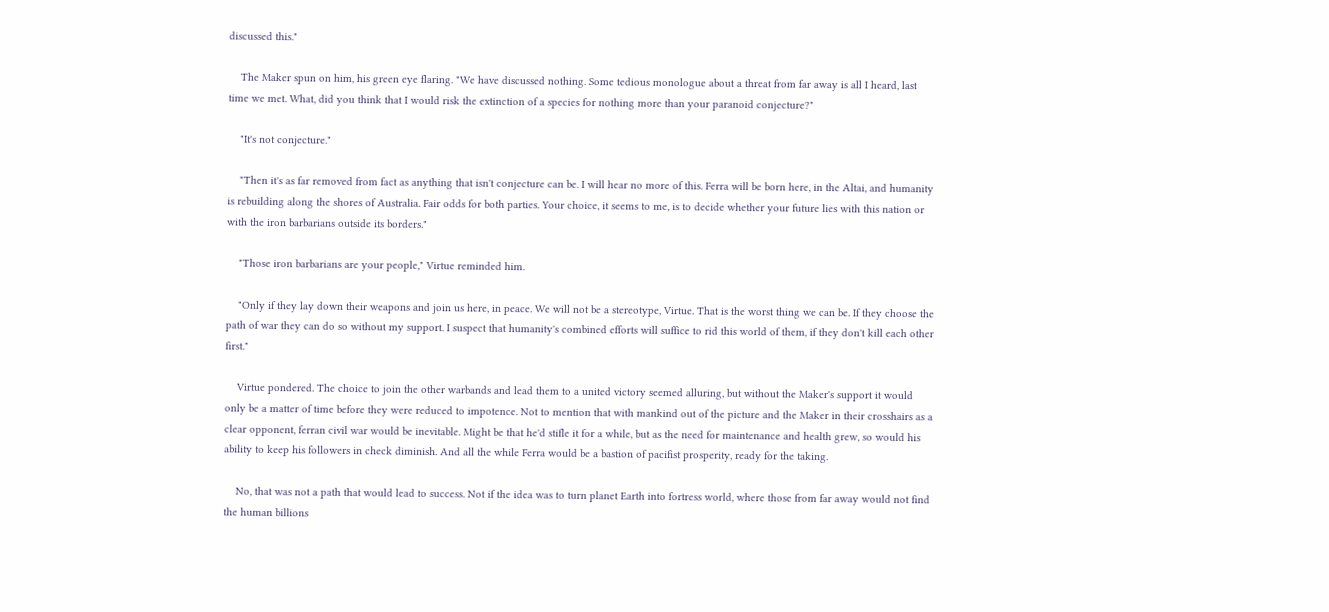discussed this."

    The Maker spun on him, his green eye flaring. "We have discussed nothing. Some tedious monologue about a threat from far away is all I heard, last time we met. What, did you think that I would risk the extinction of a species for nothing more than your paranoid conjecture?"

    "It's not conjecture."

    "Then it's as far removed from fact as anything that isn't conjecture can be. I will hear no more of this. Ferra will be born here, in the Altai, and humanity is rebuilding along the shores of Australia. Fair odds for both parties. Your choice, it seems to me, is to decide whether your future lies with this nation or with the iron barbarians outside its borders."

    "Those iron barbarians are your people," Virtue reminded him.

    "Only if they lay down their weapons and join us here, in peace. We will not be a stereotype, Virtue. That is the worst thing we can be. If they choose the path of war they can do so without my support. I suspect that humanity's combined efforts will suffice to rid this world of them, if they don't kill each other first."

    Virtue pondered. The choice to join the other warbands and lead them to a united victory seemed alluring, but without the Maker's support it would only be a matter of time before they were reduced to impotence. Not to mention that with mankind out of the picture and the Maker in their crosshairs as a clear opponent, ferran civil war would be inevitable. Might be that he'd stifle it for a while, but as the need for maintenance and health grew, so would his ability to keep his followers in check diminish. And all the while Ferra would be a bastion of pacifist prosperity, ready for the taking.

    No, that was not a path that would lead to success. Not if the idea was to turn planet Earth into fortress world, where those from far away would not find the human billions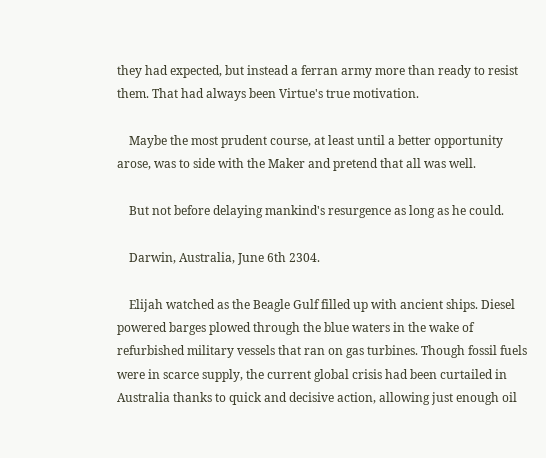they had expected, but instead a ferran army more than ready to resist them. That had always been Virtue's true motivation.

    Maybe the most prudent course, at least until a better opportunity arose, was to side with the Maker and pretend that all was well.

    But not before delaying mankind's resurgence as long as he could.

    Darwin, Australia, June 6th 2304.

    Elijah watched as the Beagle Gulf filled up with ancient ships. Diesel powered barges plowed through the blue waters in the wake of refurbished military vessels that ran on gas turbines. Though fossil fuels were in scarce supply, the current global crisis had been curtailed in Australia thanks to quick and decisive action, allowing just enough oil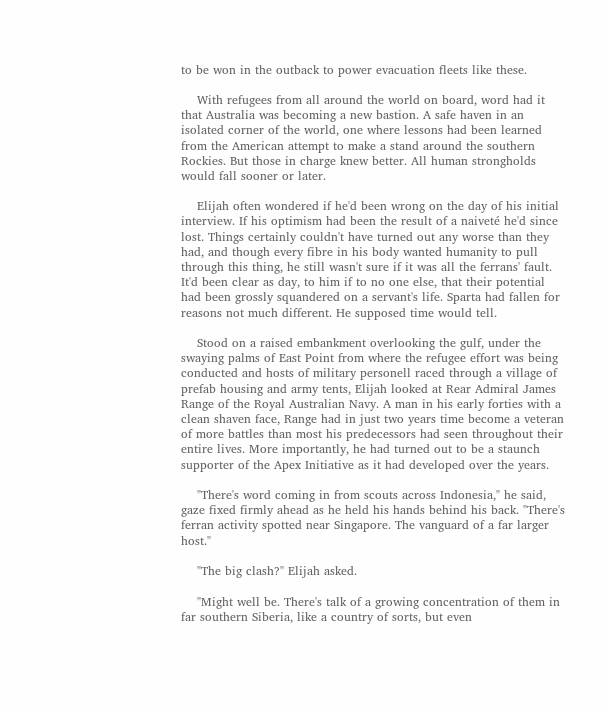to be won in the outback to power evacuation fleets like these.

    With refugees from all around the world on board, word had it that Australia was becoming a new bastion. A safe haven in an isolated corner of the world, one where lessons had been learned from the American attempt to make a stand around the southern Rockies. But those in charge knew better. All human strongholds would fall sooner or later.

    Elijah often wondered if he'd been wrong on the day of his initial interview. If his optimism had been the result of a naiveté he'd since lost. Things certainly couldn't have turned out any worse than they had, and though every fibre in his body wanted humanity to pull through this thing, he still wasn't sure if it was all the ferrans' fault. It'd been clear as day, to him if to no one else, that their potential had been grossly squandered on a servant's life. Sparta had fallen for reasons not much different. He supposed time would tell.

    Stood on a raised embankment overlooking the gulf, under the swaying palms of East Point from where the refugee effort was being conducted and hosts of military personell raced through a village of prefab housing and army tents, Elijah looked at Rear Admiral James Range of the Royal Australian Navy. A man in his early forties with a clean shaven face, Range had in just two years time become a veteran of more battles than most his predecessors had seen throughout their entire lives. More importantly, he had turned out to be a staunch supporter of the Apex Initiative as it had developed over the years.

    "There's word coming in from scouts across Indonesia," he said, gaze fixed firmly ahead as he held his hands behind his back. "There's ferran activity spotted near Singapore. The vanguard of a far larger host."

    "The big clash?" Elijah asked.

    "Might well be. There's talk of a growing concentration of them in far southern Siberia, like a country of sorts, but even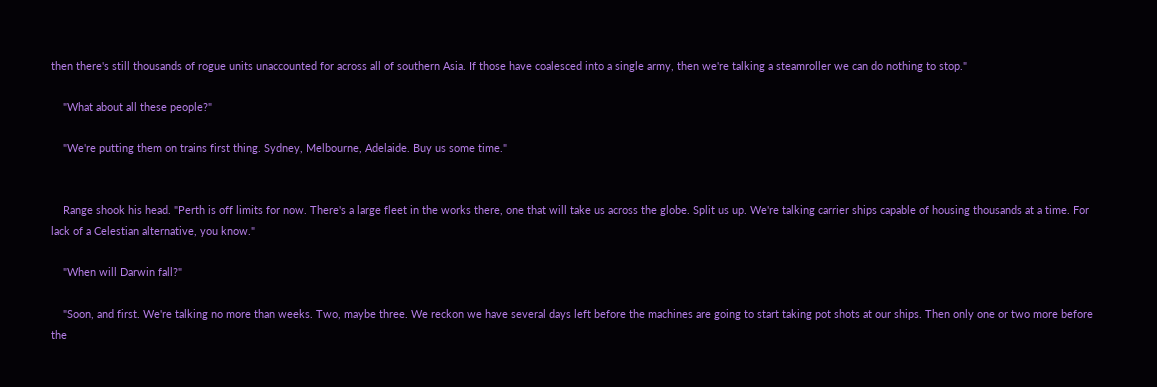then there's still thousands of rogue units unaccounted for across all of southern Asia. If those have coalesced into a single army, then we're talking a steamroller we can do nothing to stop."

    "What about all these people?"

    "We're putting them on trains first thing. Sydney, Melbourne, Adelaide. Buy us some time."


    Range shook his head. "Perth is off limits for now. There's a large fleet in the works there, one that will take us across the globe. Split us up. We're talking carrier ships capable of housing thousands at a time. For lack of a Celestian alternative, you know."

    "When will Darwin fall?"

    "Soon, and first. We're talking no more than weeks. Two, maybe three. We reckon we have several days left before the machines are going to start taking pot shots at our ships. Then only one or two more before the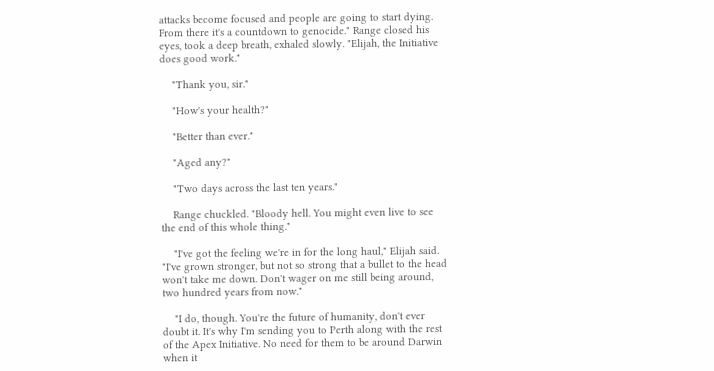attacks become focused and people are going to start dying. From there it's a countdown to genocide." Range closed his eyes, took a deep breath, exhaled slowly. "Elijah, the Initiative does good work."

    "Thank you, sir."

    "How's your health?"

    "Better than ever."

    "Aged any?"

    "Two days across the last ten years."

    Range chuckled. "Bloody hell. You might even live to see the end of this whole thing."

    "I've got the feeling we're in for the long haul," Elijah said. "I've grown stronger, but not so strong that a bullet to the head won't take me down. Don't wager on me still being around, two hundred years from now."

    "I do, though. You're the future of humanity, don't ever doubt it. It's why I'm sending you to Perth along with the rest of the Apex Initiative. No need for them to be around Darwin when it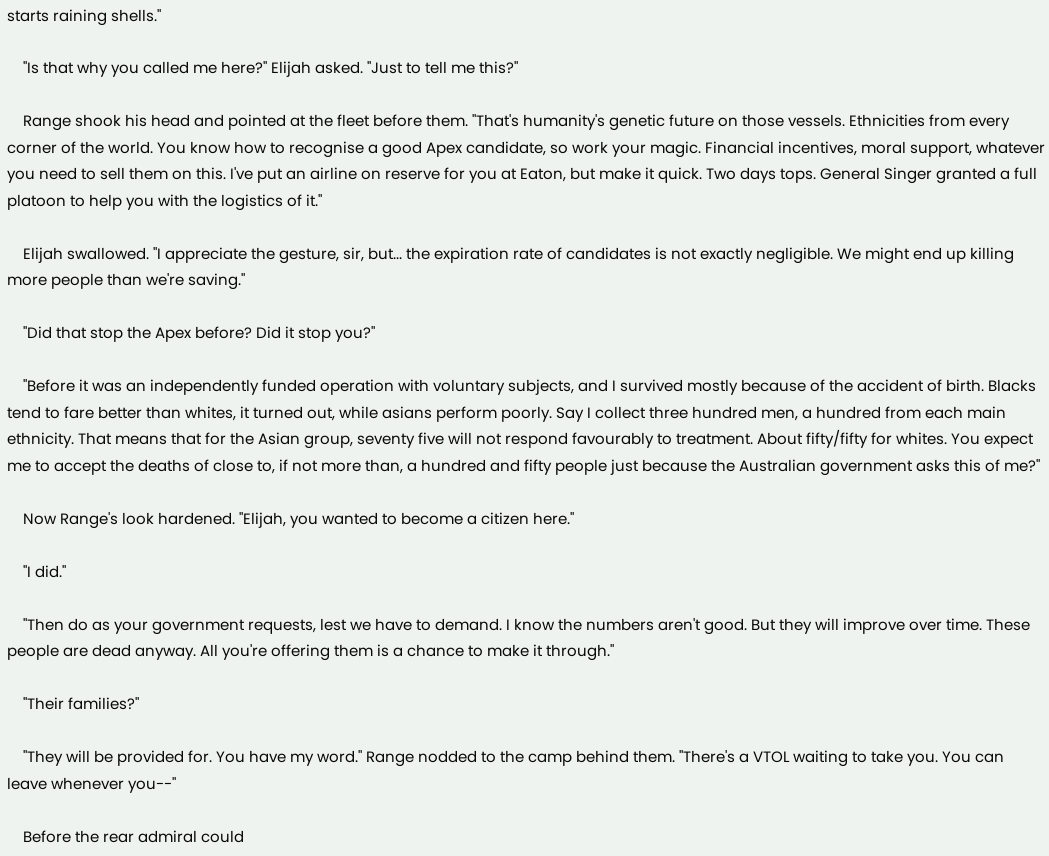starts raining shells."

    "Is that why you called me here?" Elijah asked. "Just to tell me this?"

    Range shook his head and pointed at the fleet before them. "That's humanity's genetic future on those vessels. Ethnicities from every corner of the world. You know how to recognise a good Apex candidate, so work your magic. Financial incentives, moral support, whatever you need to sell them on this. I've put an airline on reserve for you at Eaton, but make it quick. Two days tops. General Singer granted a full platoon to help you with the logistics of it."

    Elijah swallowed. "I appreciate the gesture, sir, but... the expiration rate of candidates is not exactly negligible. We might end up killing more people than we're saving."

    "Did that stop the Apex before? Did it stop you?"

    "Before it was an independently funded operation with voluntary subjects, and I survived mostly because of the accident of birth. Blacks tend to fare better than whites, it turned out, while asians perform poorly. Say I collect three hundred men, a hundred from each main ethnicity. That means that for the Asian group, seventy five will not respond favourably to treatment. About fifty/fifty for whites. You expect me to accept the deaths of close to, if not more than, a hundred and fifty people just because the Australian government asks this of me?"

    Now Range's look hardened. "Elijah, you wanted to become a citizen here."

    "I did."

    "Then do as your government requests, lest we have to demand. I know the numbers aren't good. But they will improve over time. These people are dead anyway. All you're offering them is a chance to make it through."

    "Their families?"

    "They will be provided for. You have my word." Range nodded to the camp behind them. "There's a VTOL waiting to take you. You can leave whenever you--"

    Before the rear admiral could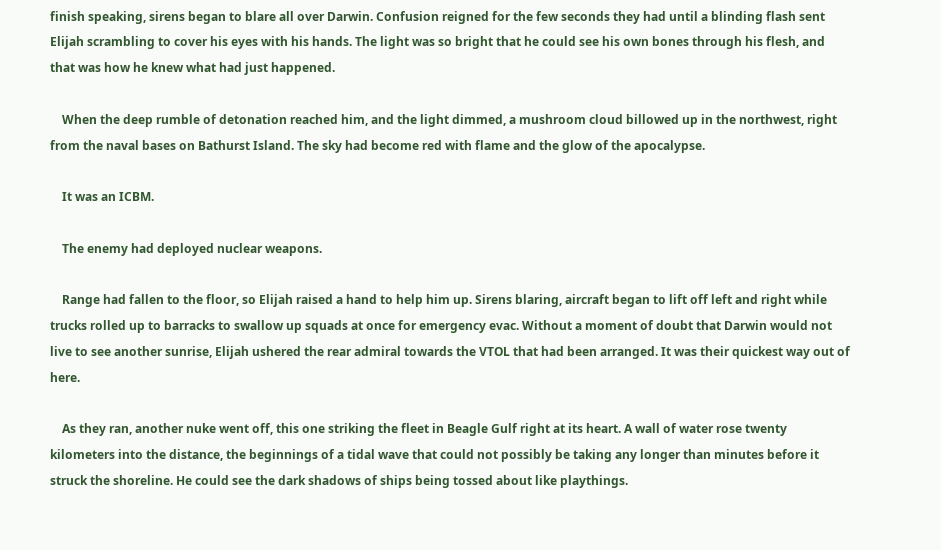finish speaking, sirens began to blare all over Darwin. Confusion reigned for the few seconds they had until a blinding flash sent Elijah scrambling to cover his eyes with his hands. The light was so bright that he could see his own bones through his flesh, and that was how he knew what had just happened.

    When the deep rumble of detonation reached him, and the light dimmed, a mushroom cloud billowed up in the northwest, right from the naval bases on Bathurst Island. The sky had become red with flame and the glow of the apocalypse.

    It was an ICBM.

    The enemy had deployed nuclear weapons.

    Range had fallen to the floor, so Elijah raised a hand to help him up. Sirens blaring, aircraft began to lift off left and right while trucks rolled up to barracks to swallow up squads at once for emergency evac. Without a moment of doubt that Darwin would not live to see another sunrise, Elijah ushered the rear admiral towards the VTOL that had been arranged. It was their quickest way out of here.

    As they ran, another nuke went off, this one striking the fleet in Beagle Gulf right at its heart. A wall of water rose twenty kilometers into the distance, the beginnings of a tidal wave that could not possibly be taking any longer than minutes before it struck the shoreline. He could see the dark shadows of ships being tossed about like playthings.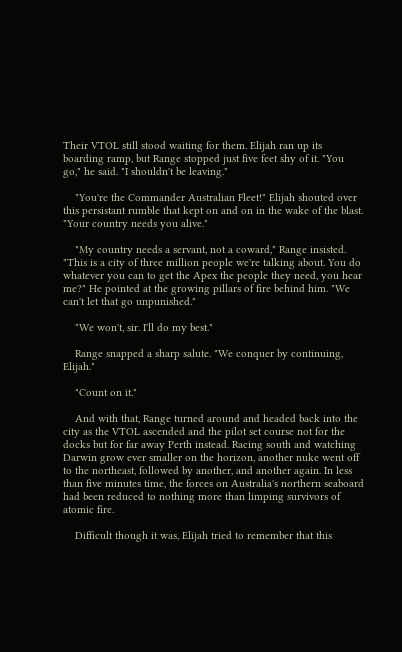Their VTOL still stood waiting for them. Elijah ran up its boarding ramp, but Range stopped just five feet shy of it. "You go," he said. "I shouldn't be leaving."

    "You're the Commander Australian Fleet!" Elijah shouted over this persistant rumble that kept on and on in the wake of the blast. "Your country needs you alive."

    "My country needs a servant, not a coward," Range insisted. "This is a city of three million people we're talking about. You do whatever you can to get the Apex the people they need, you hear me?" He pointed at the growing pillars of fire behind him. "We can't let that go unpunished."

    "We won't, sir. I'll do my best."

    Range snapped a sharp salute. "We conquer by continuing, Elijah."

    "Count on it."

    And with that, Range turned around and headed back into the city as the VTOL ascended and the pilot set course not for the docks but for far away Perth instead. Racing south and watching Darwin grow ever smaller on the horizon, another nuke went off to the northeast, followed by another, and another again. In less than five minutes time, the forces on Australia's northern seaboard had been reduced to nothing more than limping survivors of atomic fire.

    Difficult though it was, Elijah tried to remember that this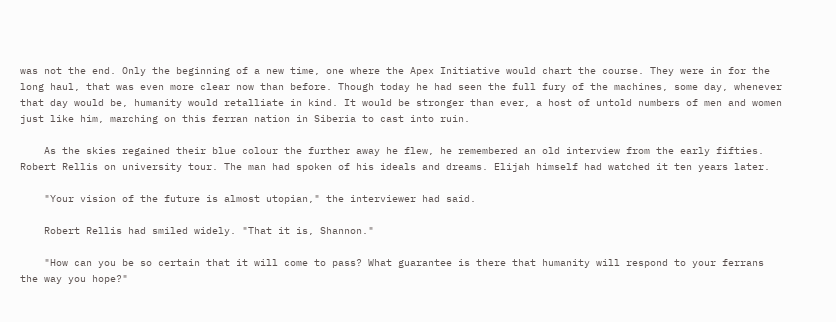was not the end. Only the beginning of a new time, one where the Apex Initiative would chart the course. They were in for the long haul, that was even more clear now than before. Though today he had seen the full fury of the machines, some day, whenever that day would be, humanity would retalliate in kind. It would be stronger than ever, a host of untold numbers of men and women just like him, marching on this ferran nation in Siberia to cast into ruin.

    As the skies regained their blue colour the further away he flew, he remembered an old interview from the early fifties. Robert Rellis on university tour. The man had spoken of his ideals and dreams. Elijah himself had watched it ten years later.

    "Your vision of the future is almost utopian," the interviewer had said.

    Robert Rellis had smiled widely. "That it is, Shannon."

    "How can you be so certain that it will come to pass? What guarantee is there that humanity will respond to your ferrans the way you hope?"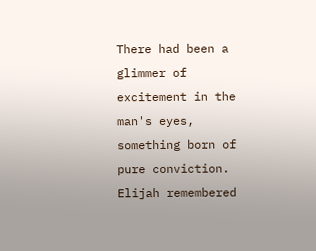There had been a glimmer of excitement in the man's eyes, something born of pure conviction. Elijah remembered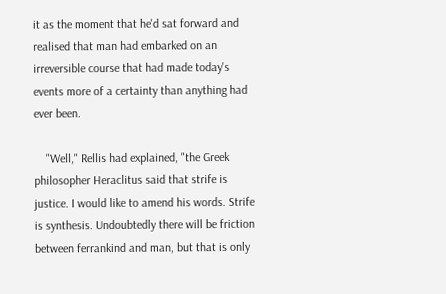it as the moment that he'd sat forward and realised that man had embarked on an irreversible course that had made today's events more of a certainty than anything had ever been.

    "Well," Rellis had explained, "the Greek philosopher Heraclitus said that strife is justice. I would like to amend his words. Strife is synthesis. Undoubtedly there will be friction between ferrankind and man, but that is only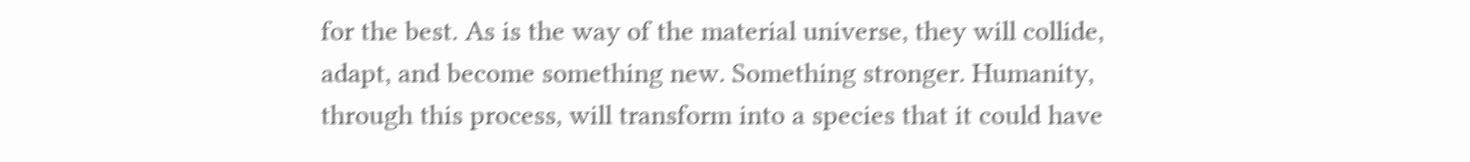for the best. As is the way of the material universe, they will collide, adapt, and become something new. Something stronger. Humanity, through this process, will transform into a species that it could have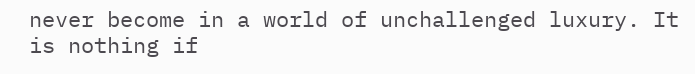never become in a world of unchallenged luxury. It is nothing if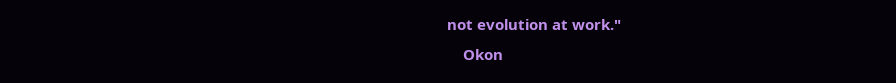not evolution at work."
    Okon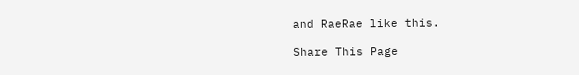and RaeRae like this.

Share This Page